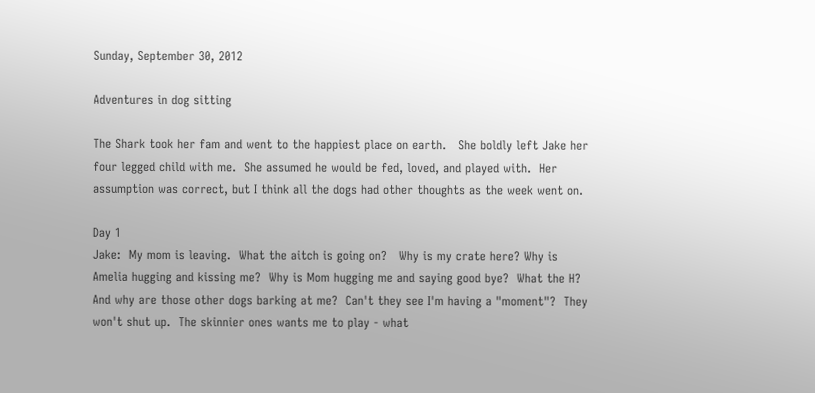Sunday, September 30, 2012

Adventures in dog sitting

The Shark took her fam and went to the happiest place on earth.   She boldly left Jake her four legged child with me.  She assumed he would be fed, loved, and played with.  Her assumption was correct, but I think all the dogs had other thoughts as the week went on.

Day 1
Jake:  My mom is leaving.  What the aitch is going on?   Why is my crate here? Why is Amelia hugging and kissing me?  Why is Mom hugging me and saying good bye?  What the H?  And why are those other dogs barking at me?  Can't they see I'm having a "moment"?  They won't shut up.  The skinnier ones wants me to play - what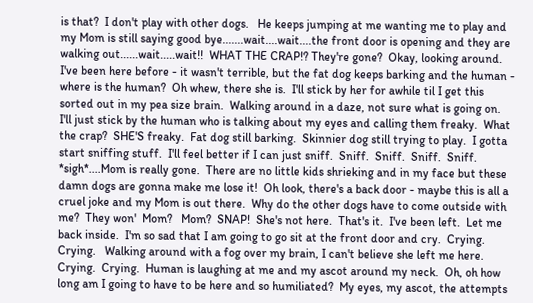is that?  I don't play with other dogs.   He keeps jumping at me wanting me to play and my Mom is still saying good bye.......wait....wait....the front door is opening and they are walking out......wait.....wait!!  WHAT THE CRAP!? They're gone?  Okay, looking around.  I've been here before - it wasn't terrible, but the fat dog keeps barking and the human - where is the human?  Oh whew, there she is.  I'll stick by her for awhile til I get this sorted out in my pea size brain.  Walking around in a daze, not sure what is going on.  I'll just stick by the human who is talking about my eyes and calling them freaky.  What the crap?  SHE'S freaky.  Fat dog still barking.  Skinnier dog still trying to play.  I gotta start sniffing stuff.  I'll feel better if I can just sniff.  Sniff.  Sniff.  Sniff.  Sniff.  *sigh*....Mom is really gone.  There are no little kids shrieking and in my face but these damn dogs are gonna make me lose it!  Oh look, there's a back door - maybe this is all a cruel joke and my Mom is out there.  Why do the other dogs have to come outside with me?  They won'  Mom?   Mom?  SNAP!  She's not here.  That's it.  I've been left.  Let me back inside.  I'm so sad that I am going to go sit at the front door and cry.  Crying.  Crying.   Walking around with a fog over my brain, I can't believe she left me here.  Crying.  Crying.  Human is laughing at me and my ascot around my neck.  Oh, oh how long am I going to have to be here and so humiliated?  My eyes, my ascot, the attempts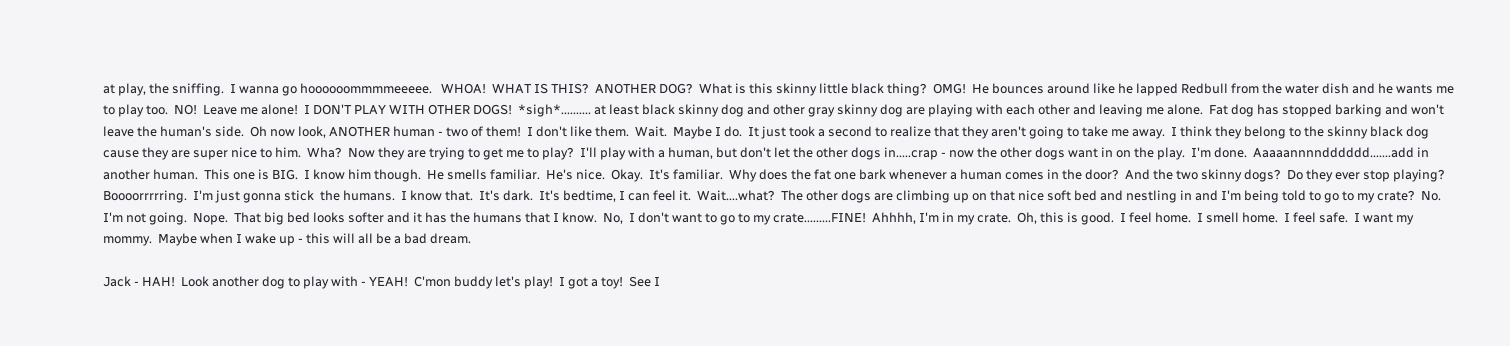at play, the sniffing.  I wanna go hoooooommmmeeeee.   WHOA!  WHAT IS THIS?  ANOTHER DOG?  What is this skinny little black thing?  OMG!  He bounces around like he lapped Redbull from the water dish and he wants me to play too.  NO!  Leave me alone!  I DON'T PLAY WITH OTHER DOGS!  *sigh*.......... at least black skinny dog and other gray skinny dog are playing with each other and leaving me alone.  Fat dog has stopped barking and won't leave the human's side.  Oh now look, ANOTHER human - two of them!  I don't like them.  Wait.  Maybe I do.  It just took a second to realize that they aren't going to take me away.  I think they belong to the skinny black dog cause they are super nice to him.  Wha?  Now they are trying to get me to play?  I'll play with a human, but don't let the other dogs in.....crap - now the other dogs want in on the play.  I'm done.  Aaaaannnndddddd.......add in another human.  This one is BIG.  I know him though.  He smells familiar.  He's nice.  Okay.  It's familiar.  Why does the fat one bark whenever a human comes in the door?  And the two skinny dogs?  Do they ever stop playing?  Boooorrrrring.  I'm just gonna stick  the humans.  I know that.  It's dark.  It's bedtime, I can feel it.  Wait....what?  The other dogs are climbing up on that nice soft bed and nestling in and I'm being told to go to my crate?  No.  I'm not going.  Nope.  That big bed looks softer and it has the humans that I know.  No,  I don't want to go to my crate.........FINE!  Ahhhh, I'm in my crate.  Oh, this is good.  I feel home.  I smell home.  I feel safe.  I want my mommy.  Maybe when I wake up - this will all be a bad dream.

Jack - HAH!  Look another dog to play with - YEAH!  C'mon buddy let's play!  I got a toy!  See I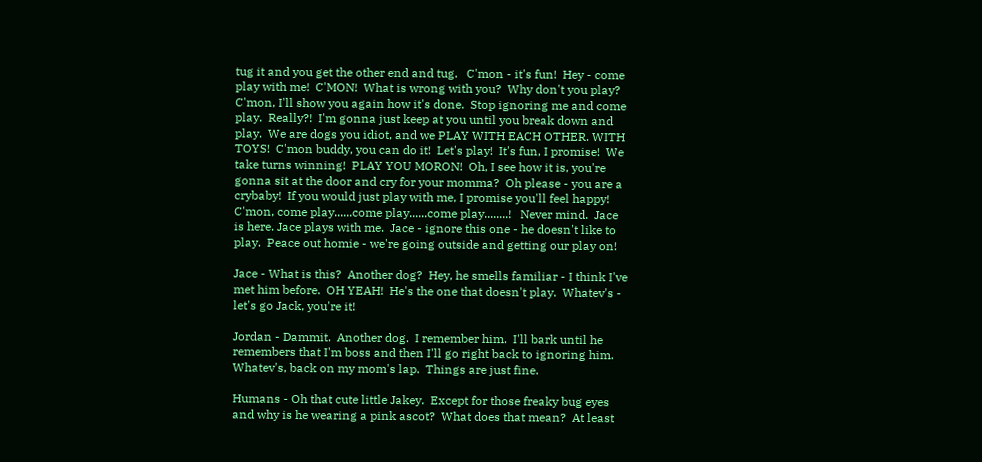tug it and you get the other end and tug.   C'mon - it's fun!  Hey - come play with me!  C'MON!  What is wrong with you?  Why don't you play?  C'mon, I'll show you again how it's done.  Stop ignoring me and come play.  Really?!  I'm gonna just keep at you until you break down and play.  We are dogs you idiot, and we PLAY WITH EACH OTHER. WITH TOYS!  C'mon buddy, you can do it!  Let's play!  It's fun, I promise!  We take turns winning!  PLAY YOU MORON!  Oh, I see how it is, you're gonna sit at the door and cry for your momma?  Oh please - you are a crybaby!  If you would just play with me, I promise you'll feel happy!  C'mon, come play......come play......come play........!   Never mind.  Jace is here. Jace plays with me.  Jace - ignore this one - he doesn't like to play.  Peace out homie - we're going outside and getting our play on!

Jace - What is this?  Another dog?  Hey, he smells familiar - I think I've met him before.  OH YEAH!  He's the one that doesn't play.  Whatev's - let's go Jack, you're it!

Jordan - Dammit.  Another dog.  I remember him.  I'll bark until he remembers that I'm boss and then I'll go right back to ignoring him.  Whatev's, back on my mom's lap.  Things are just fine.

Humans - Oh that cute little Jakey.  Except for those freaky bug eyes and why is he wearing a pink ascot?  What does that mean?  At least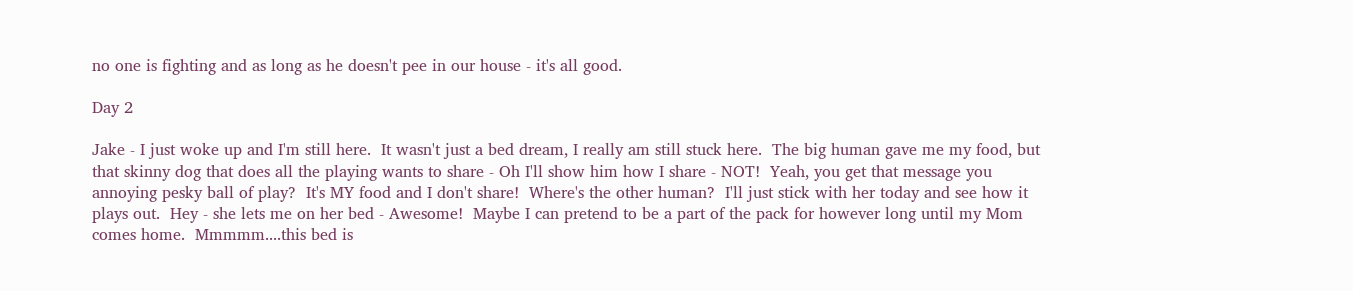no one is fighting and as long as he doesn't pee in our house - it's all good.

Day 2

Jake - I just woke up and I'm still here.  It wasn't just a bed dream, I really am still stuck here.  The big human gave me my food, but that skinny dog that does all the playing wants to share - Oh I'll show him how I share - NOT!  Yeah, you get that message you annoying pesky ball of play?  It's MY food and I don't share!  Where's the other human?  I'll just stick with her today and see how it plays out.  Hey - she lets me on her bed - Awesome!  Maybe I can pretend to be a part of the pack for however long until my Mom comes home.  Mmmmm....this bed is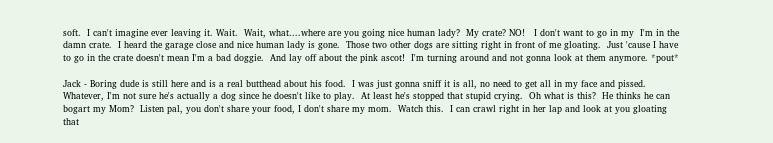soft.  I can't imagine ever leaving it. Wait.  Wait, what....where are you going nice human lady?  My crate? NO!   I don't want to go in my  I'm in the damn crate.  I heard the garage close and nice human lady is gone.  Those two other dogs are sitting right in front of me gloating.  Just 'cause I have to go in the crate doesn't mean I'm a bad doggie.  And lay off about the pink ascot!  I'm turning around and not gonna look at them anymore. *pout*

Jack - Boring dude is still here and is a real butthead about his food.  I was just gonna sniff it is all, no need to get all in my face and pissed.  Whatever, I'm not sure he's actually a dog since he doesn't like to play.  At least he's stopped that stupid crying.  Oh what is this?  He thinks he can bogart my Mom?  Listen pal, you don't share your food, I don't share my mom.  Watch this.  I can crawl right in her lap and look at you gloating that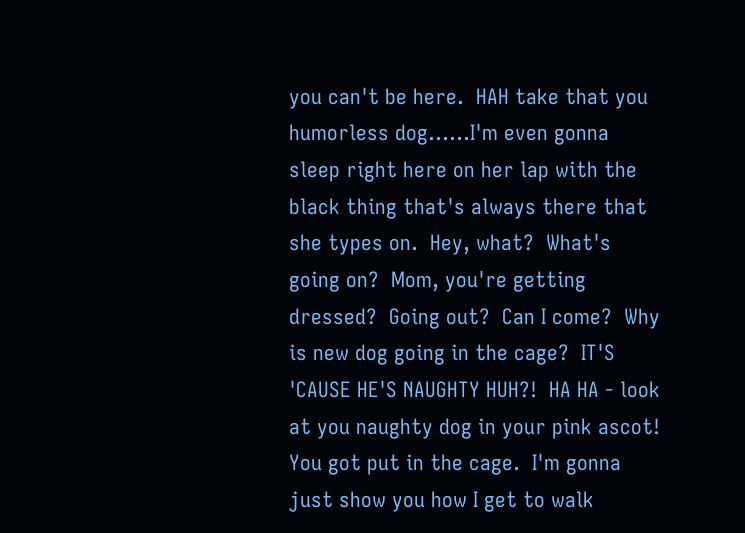you can't be here.  HAH take that you humorless dog......I'm even gonna sleep right here on her lap with the black thing that's always there that she types on.  Hey, what?  What's going on?  Mom, you're getting dressed?  Going out?  Can I come?  Why is new dog going in the cage?  IT'S 'CAUSE HE'S NAUGHTY HUH?!  HA HA - look at you naughty dog in your pink ascot!  You got put in the cage.  I'm gonna just show you how I get to walk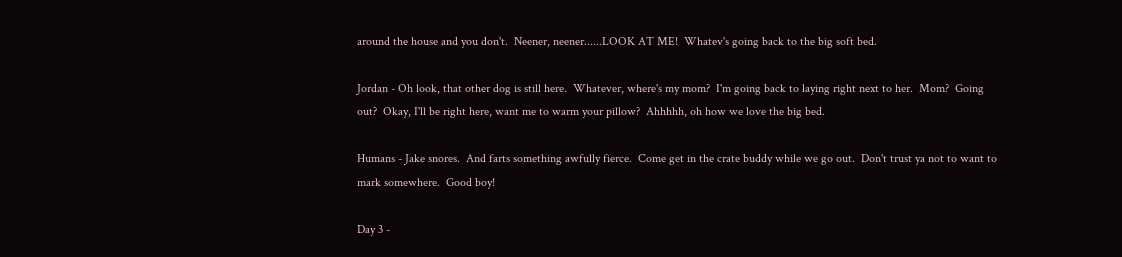around the house and you don't.  Neener, neener......LOOK AT ME!  Whatev's going back to the big soft bed.

Jordan - Oh look, that other dog is still here.  Whatever, where's my mom?  I'm going back to laying right next to her.  Mom?  Going out?  Okay, I'll be right here, want me to warm your pillow?  Ahhhhh, oh how we love the big bed.

Humans - Jake snores.  And farts something awfully fierce.  Come get in the crate buddy while we go out.  Don't trust ya not to want to mark somewhere.  Good boy!

Day 3 -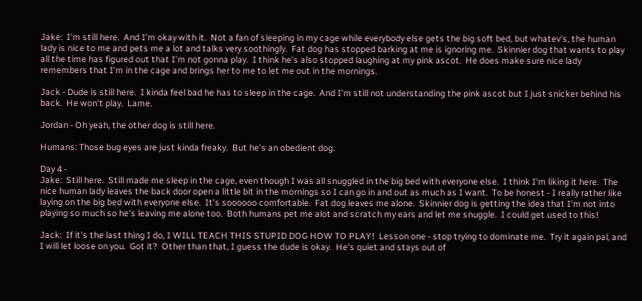Jake:  I'm still here.  And I'm okay with it.  Not a fan of sleeping in my cage while everybody else gets the big soft bed, but whatev's, the human lady is nice to me and pets me a lot and talks very soothingly.  Fat dog has stopped barking at me is ignoring me.  Skinnier dog that wants to play all the time has figured out that I'm not gonna play.  I think he's also stopped laughing at my pink ascot.  He does make sure nice lady remembers that I'm in the cage and brings her to me to let me out in the mornings.

Jack - Dude is still here.  I kinda feel bad he has to sleep in the cage.  And I'm still not understanding the pink ascot but I just snicker behind his back.  He won't play.  Lame.

Jordan - Oh yeah, the other dog is still here.

Humans: Those bug eyes are just kinda freaky.  But he's an obedient dog.

Day 4 -
Jake:  Still here.  Still made me sleep in the cage, even though I was all snuggled in the big bed with everyone else.  I think I'm liking it here.  The nice human lady leaves the back door open a little bit in the mornings so I can go in and out as much as I want.  To be honest - I really rather like laying on the big bed with everyone else.  It's soooooo comfortable.  Fat dog leaves me alone.  Skinnier dog is getting the idea that I'm not into playing so much so he's leaving me alone too.  Both humans pet me alot and scratch my ears and let me snuggle.  I could get used to this!

Jack:  If it's the last thing I do, I WILL TEACH THIS STUPID DOG HOW TO PLAY!  Lesson one - stop trying to dominate me.  Try it again pal, and I will let loose on you.  Got it?  Other than that, I guess the dude is okay.  He's quiet and stays out of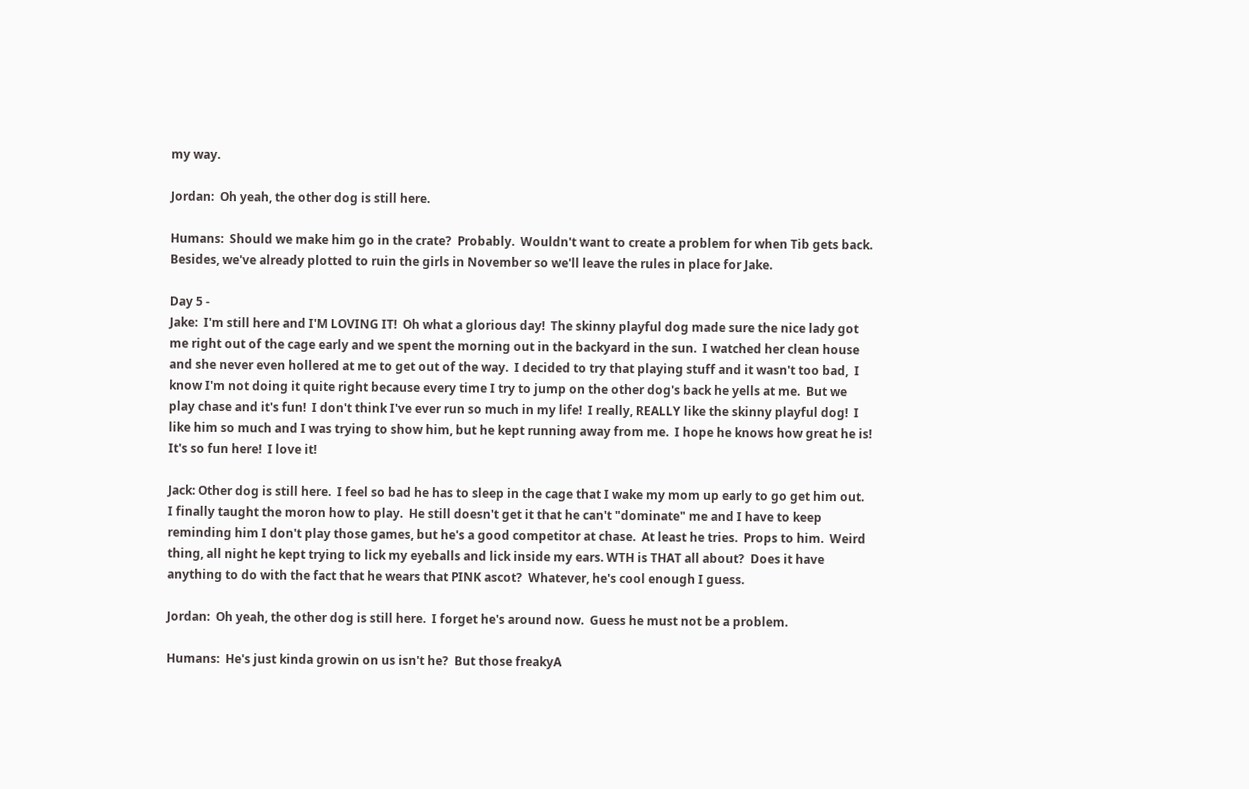my way.

Jordan:  Oh yeah, the other dog is still here.

Humans:  Should we make him go in the crate?  Probably.  Wouldn't want to create a problem for when Tib gets back.  Besides, we've already plotted to ruin the girls in November so we'll leave the rules in place for Jake.

Day 5 -
Jake:  I'm still here and I'M LOVING IT!  Oh what a glorious day!  The skinny playful dog made sure the nice lady got me right out of the cage early and we spent the morning out in the backyard in the sun.  I watched her clean house and she never even hollered at me to get out of the way.  I decided to try that playing stuff and it wasn't too bad,  I know I'm not doing it quite right because every time I try to jump on the other dog's back he yells at me.  But we play chase and it's fun!  I don't think I've ever run so much in my life!  I really, REALLY like the skinny playful dog!  I like him so much and I was trying to show him, but he kept running away from me.  I hope he knows how great he is!  It's so fun here!  I love it!

Jack: Other dog is still here.  I feel so bad he has to sleep in the cage that I wake my mom up early to go get him out.  I finally taught the moron how to play.  He still doesn't get it that he can't "dominate" me and I have to keep reminding him I don't play those games, but he's a good competitor at chase.  At least he tries.  Props to him.  Weird thing, all night he kept trying to lick my eyeballs and lick inside my ears. WTH is THAT all about?  Does it have anything to do with the fact that he wears that PINK ascot?  Whatever, he's cool enough I guess.

Jordan:  Oh yeah, the other dog is still here.  I forget he's around now.  Guess he must not be a problem.

Humans:  He's just kinda growin on us isn't he?  But those freakyA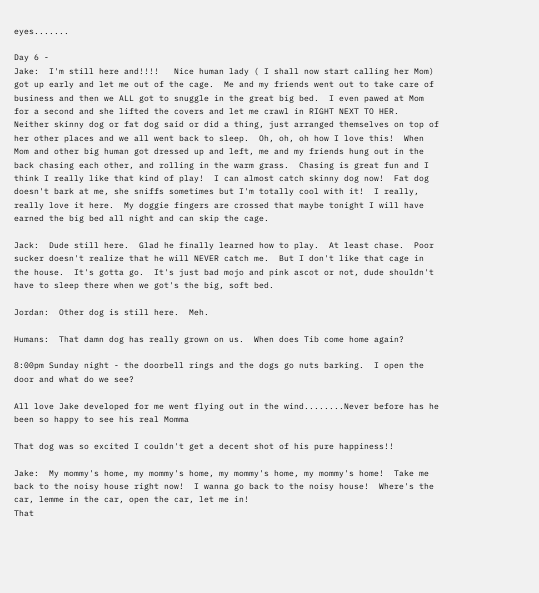eyes.......

Day 6 -
Jake:  I'm still here and!!!!   Nice human lady ( I shall now start calling her Mom) got up early and let me out of the cage.  Me and my friends went out to take care of business and then we ALL got to snuggle in the great big bed.  I even pawed at Mom for a second and she lifted the covers and let me crawl in RIGHT NEXT TO HER.  Neither skinny dog or fat dog said or did a thing, just arranged themselves on top of her other places and we all went back to sleep.  Oh, oh, oh how I love this!  When Mom and other big human got dressed up and left, me and my friends hung out in the back chasing each other, and rolling in the warm grass.  Chasing is great fun and I think I really like that kind of play!  I can almost catch skinny dog now!  Fat dog doesn't bark at me, she sniffs sometimes but I'm totally cool with it!  I really, really love it here.  My doggie fingers are crossed that maybe tonight I will have earned the big bed all night and can skip the cage.

Jack:  Dude still here.  Glad he finally learned how to play.  At least chase.  Poor sucker doesn't realize that he will NEVER catch me.  But I don't like that cage in the house.  It's gotta go.  It's just bad mojo and pink ascot or not, dude shouldn't have to sleep there when we got's the big, soft bed.

Jordan:  Other dog is still here.  Meh.

Humans:  That damn dog has really grown on us.  When does Tib come home again?

8:00pm Sunday night - the doorbell rings and the dogs go nuts barking.  I open the door and what do we see?

All love Jake developed for me went flying out in the wind........Never before has he been so happy to see his real Momma

That dog was so excited I couldn't get a decent shot of his pure happiness!!

Jake:  My mommy's home, my mommy's home, my mommy's home, my mommy's home!  Take me back to the noisy house right now!  I wanna go back to the noisy house!  Where's the car, lemme in the car, open the car, let me in!
That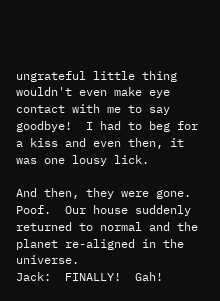ungrateful little thing wouldn't even make eye contact with me to say goodbye!  I had to beg for a kiss and even then, it was one lousy lick.

And then, they were gone.  Poof.  Our house suddenly returned to normal and the planet re-aligned in the universe.
Jack:  FINALLY!  Gah!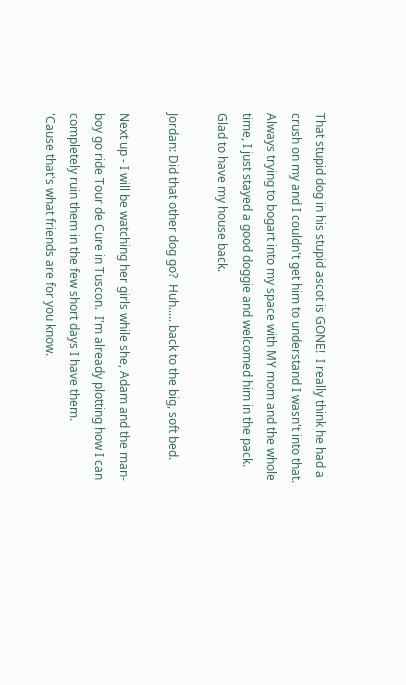That stupid dog in his stupid ascot is GONE!  I really think he had a crush on my and I couldn't get him to understand I wasn't into that.  Always trying to bogart into my space with MY mom and the whole time, I just stayed a good doggie and welcomed him in the pack.  Glad to have my house back.

Jordan: Did that other dog go?  Huh..... back to the big, soft bed.

Next up - I will be watching her girls while she, Adam and the man-boy go ride Tour de Cure in Tuscon.  I'm already plotting how I can completely ruin them in the few short days I have them.
'Cause that's what friends are for you know.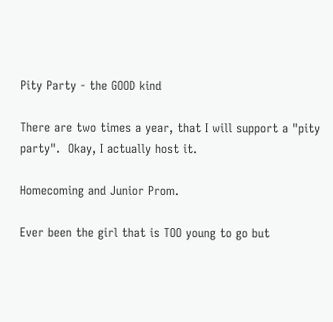Pity Party - the GOOD kind

There are two times a year, that I will support a "pity party".  Okay, I actually host it.

Homecoming and Junior Prom.

Ever been the girl that is TOO young to go but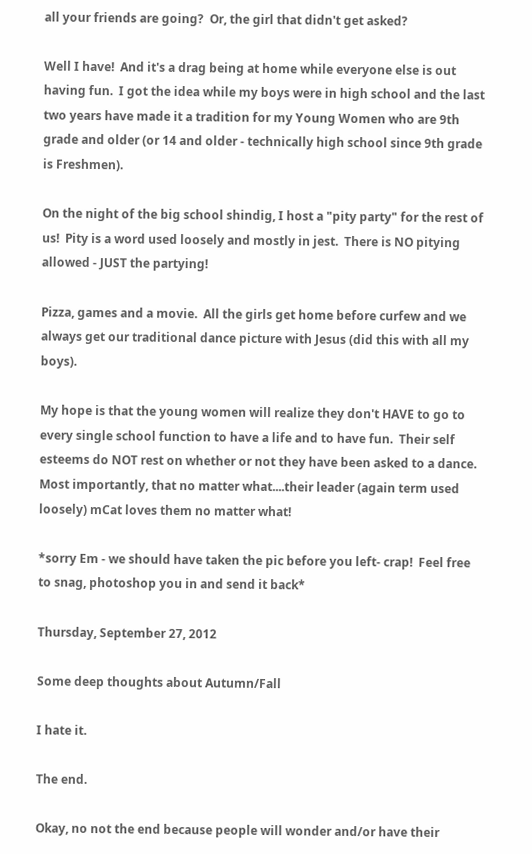all your friends are going?  Or, the girl that didn't get asked?

Well I have!  And it's a drag being at home while everyone else is out having fun.  I got the idea while my boys were in high school and the last two years have made it a tradition for my Young Women who are 9th grade and older (or 14 and older - technically high school since 9th grade is Freshmen).

On the night of the big school shindig, I host a "pity party" for the rest of us!  Pity is a word used loosely and mostly in jest.  There is NO pitying allowed - JUST the partying!

Pizza, games and a movie.  All the girls get home before curfew and we always get our traditional dance picture with Jesus (did this with all my boys).

My hope is that the young women will realize they don't HAVE to go to every single school function to have a life and to have fun.  Their self esteems do NOT rest on whether or not they have been asked to a dance.
Most importantly, that no matter what....their leader (again term used loosely) mCat loves them no matter what!

*sorry Em - we should have taken the pic before you left- crap!  Feel free to snag, photoshop you in and send it back*

Thursday, September 27, 2012

Some deep thoughts about Autumn/Fall

I hate it.

The end.

Okay, no not the end because people will wonder and/or have their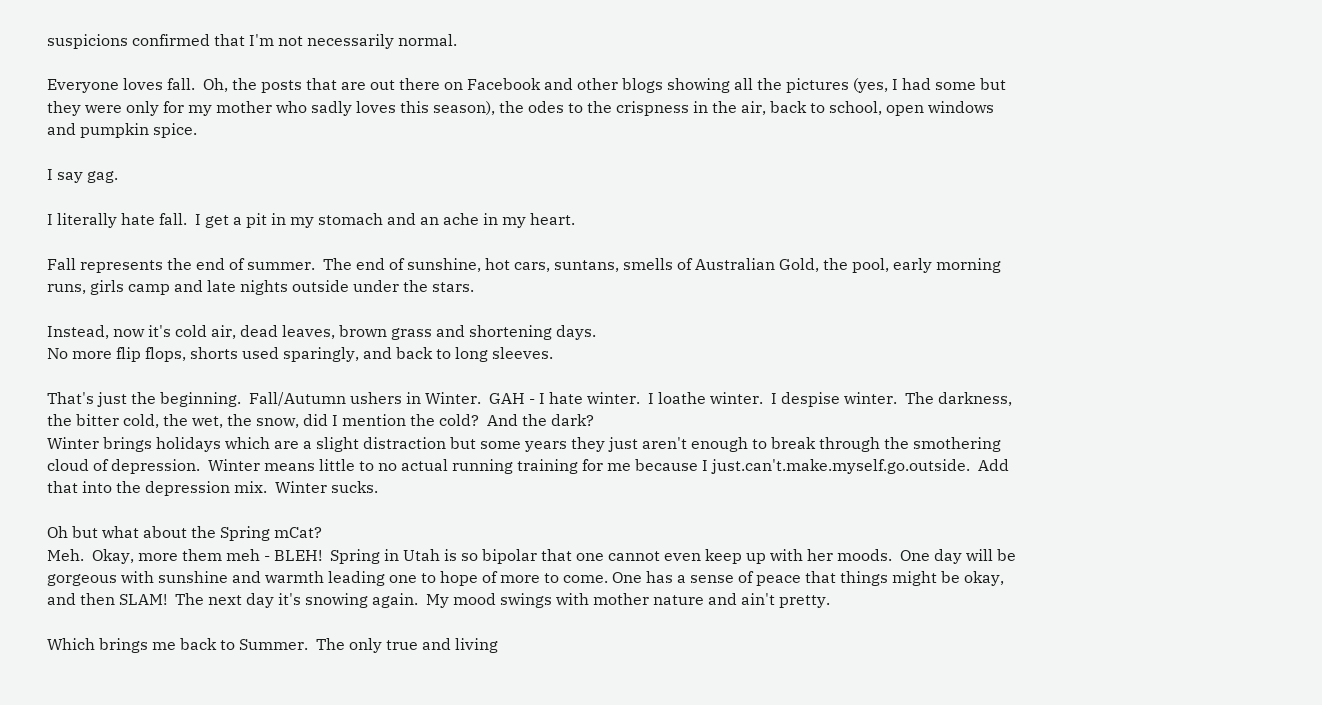suspicions confirmed that I'm not necessarily normal.

Everyone loves fall.  Oh, the posts that are out there on Facebook and other blogs showing all the pictures (yes, I had some but they were only for my mother who sadly loves this season), the odes to the crispness in the air, back to school, open windows and pumpkin spice.

I say gag.

I literally hate fall.  I get a pit in my stomach and an ache in my heart.

Fall represents the end of summer.  The end of sunshine, hot cars, suntans, smells of Australian Gold, the pool, early morning runs, girls camp and late nights outside under the stars.

Instead, now it's cold air, dead leaves, brown grass and shortening days.
No more flip flops, shorts used sparingly, and back to long sleeves.

That's just the beginning.  Fall/Autumn ushers in Winter.  GAH - I hate winter.  I loathe winter.  I despise winter.  The darkness, the bitter cold, the wet, the snow, did I mention the cold?  And the dark?
Winter brings holidays which are a slight distraction but some years they just aren't enough to break through the smothering cloud of depression.  Winter means little to no actual running training for me because I just.can't.make.myself.go.outside.  Add that into the depression mix.  Winter sucks.

Oh but what about the Spring mCat?
Meh.  Okay, more them meh - BLEH!  Spring in Utah is so bipolar that one cannot even keep up with her moods.  One day will be gorgeous with sunshine and warmth leading one to hope of more to come. One has a sense of peace that things might be okay, and then SLAM!  The next day it's snowing again.  My mood swings with mother nature and ain't pretty.

Which brings me back to Summer.  The only true and living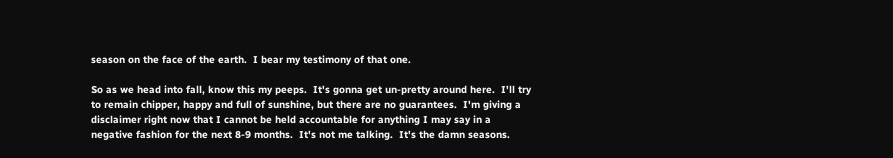season on the face of the earth.  I bear my testimony of that one.

So as we head into fall, know this my peeps.  It's gonna get un-pretty around here.  I'll try to remain chipper, happy and full of sunshine, but there are no guarantees.  I'm giving a disclaimer right now that I cannot be held accountable for anything I may say in a negative fashion for the next 8-9 months.  It's not me talking.  It's the damn seasons.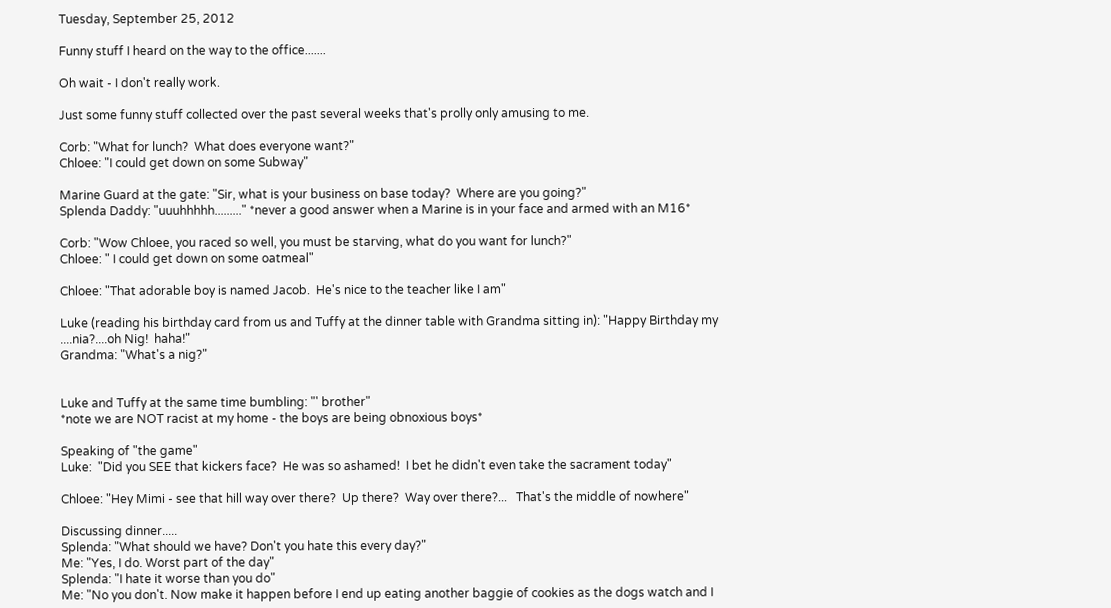Tuesday, September 25, 2012

Funny stuff I heard on the way to the office.......

Oh wait - I don't really work.

Just some funny stuff collected over the past several weeks that's prolly only amusing to me.

Corb: "What for lunch?  What does everyone want?"
Chloee: "I could get down on some Subway"

Marine Guard at the gate: "Sir, what is your business on base today?  Where are you going?"
Splenda Daddy: "uuuhhhhh........." *never a good answer when a Marine is in your face and armed with an M16*

Corb: "Wow Chloee, you raced so well, you must be starving, what do you want for lunch?"
Chloee: " I could get down on some oatmeal"

Chloee: "That adorable boy is named Jacob.  He's nice to the teacher like I am"

Luke (reading his birthday card from us and Tuffy at the dinner table with Grandma sitting in): "Happy Birthday my ....nia?....oh Nig!  haha!"
Grandma: "What's a nig?"


Luke and Tuffy at the same time bumbling: "' brother"
*note we are NOT racist at my home - the boys are being obnoxious boys*

Speaking of "the game"
Luke:  "Did you SEE that kickers face?  He was so ashamed!  I bet he didn't even take the sacrament today"

Chloee: "Hey Mimi - see that hill way over there?  Up there?  Way over there?...   That's the middle of nowhere"

Discussing dinner.....
Splenda: "What should we have? Don't you hate this every day?"
Me: "Yes, I do. Worst part of the day"
Splenda: "I hate it worse than you do"
Me: "No you don't. Now make it happen before I end up eating another baggie of cookies as the dogs watch and I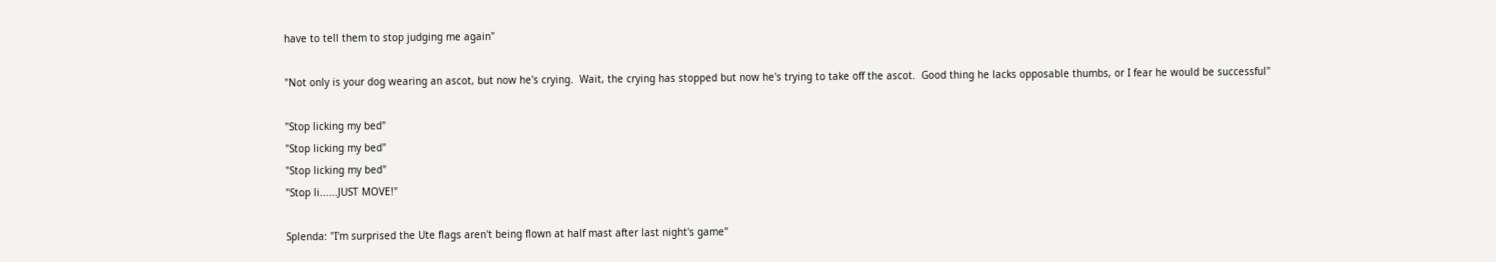have to tell them to stop judging me again"

"Not only is your dog wearing an ascot, but now he's crying.  Wait, the crying has stopped but now he's trying to take off the ascot.  Good thing he lacks opposable thumbs, or I fear he would be successful"

"Stop licking my bed"
"Stop licking my bed"
"Stop licking my bed"
"Stop li......JUST MOVE!"

Splenda: "I'm surprised the Ute flags aren't being flown at half mast after last night's game"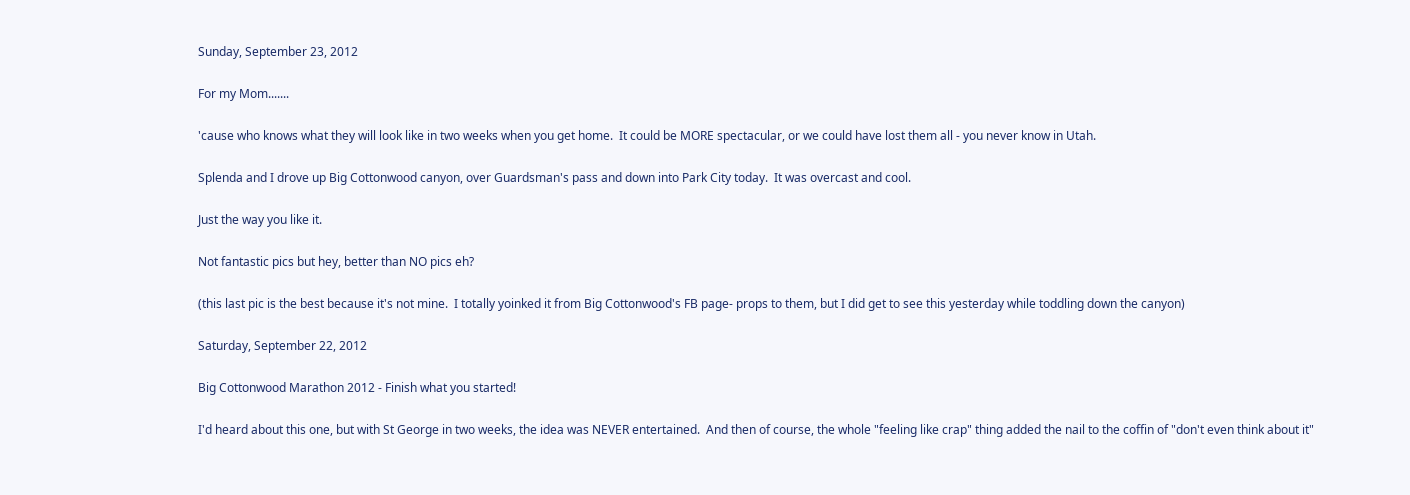Sunday, September 23, 2012

For my Mom.......

'cause who knows what they will look like in two weeks when you get home.  It could be MORE spectacular, or we could have lost them all - you never know in Utah.

Splenda and I drove up Big Cottonwood canyon, over Guardsman's pass and down into Park City today.  It was overcast and cool.

Just the way you like it.

Not fantastic pics but hey, better than NO pics eh?

(this last pic is the best because it's not mine.  I totally yoinked it from Big Cottonwood's FB page- props to them, but I did get to see this yesterday while toddling down the canyon)

Saturday, September 22, 2012

Big Cottonwood Marathon 2012 - Finish what you started!

I'd heard about this one, but with St George in two weeks, the idea was NEVER entertained.  And then of course, the whole "feeling like crap" thing added the nail to the coffin of "don't even think about it"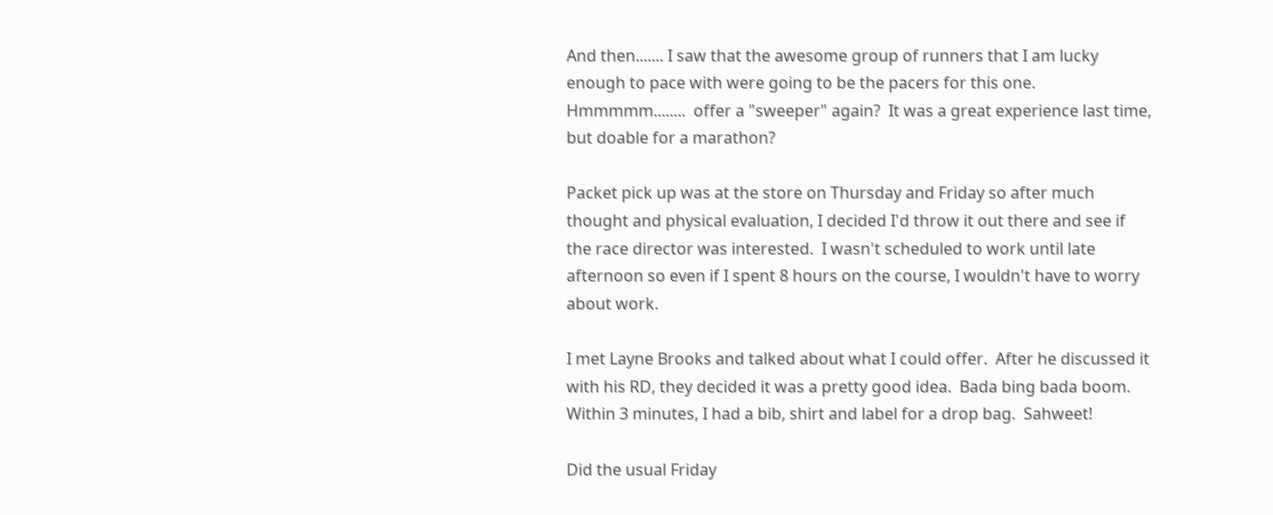And then....... I saw that the awesome group of runners that I am lucky enough to pace with were going to be the pacers for this one.  Hmmmmm........  offer a "sweeper" again?  It was a great experience last time, but doable for a marathon?

Packet pick up was at the store on Thursday and Friday so after much thought and physical evaluation, I decided I'd throw it out there and see if the race director was interested.  I wasn't scheduled to work until late afternoon so even if I spent 8 hours on the course, I wouldn't have to worry about work.

I met Layne Brooks and talked about what I could offer.  After he discussed it with his RD, they decided it was a pretty good idea.  Bada bing bada boom.  Within 3 minutes, I had a bib, shirt and label for a drop bag.  Sahweet!

Did the usual Friday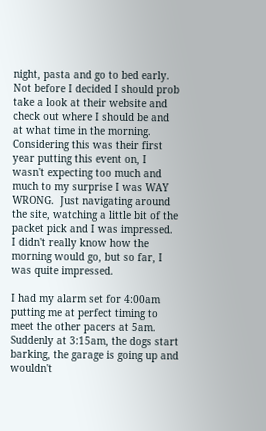night, pasta and go to bed early.  Not before I decided I should prob take a look at their website and check out where I should be and at what time in the morning.  Considering this was their first year putting this event on, I wasn't expecting too much and much to my surprise I was WAY WRONG.  Just navigating around the site, watching a little bit of the packet pick and I was impressed.  I didn't really know how the morning would go, but so far, I was quite impressed.

I had my alarm set for 4:00am putting me at perfect timing to meet the other pacers at 5am.  Suddenly at 3:15am, the dogs start barking, the garage is going up and wouldn't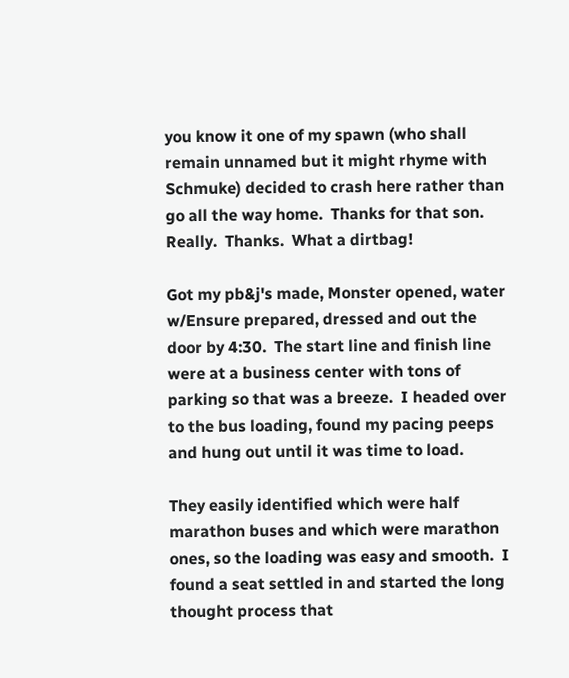you know it one of my spawn (who shall remain unnamed but it might rhyme with Schmuke) decided to crash here rather than go all the way home.  Thanks for that son.  Really.  Thanks.  What a dirtbag!

Got my pb&j's made, Monster opened, water w/Ensure prepared, dressed and out the door by 4:30.  The start line and finish line were at a business center with tons of parking so that was a breeze.  I headed over to the bus loading, found my pacing peeps and hung out until it was time to load.

They easily identified which were half marathon buses and which were marathon ones, so the loading was easy and smooth.  I found a seat settled in and started the long thought process that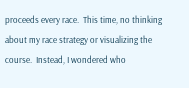proceeds every race.  This time, no thinking about my race strategy or visualizing the course.  Instead, I wondered who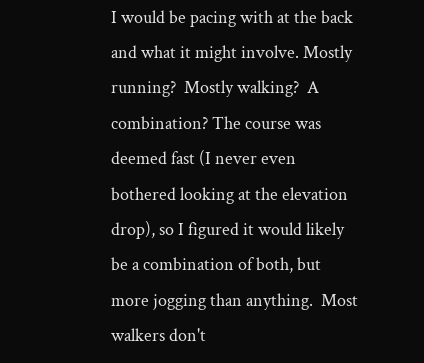I would be pacing with at the back and what it might involve. Mostly running?  Mostly walking?  A combination? The course was deemed fast (I never even bothered looking at the elevation drop), so I figured it would likely be a combination of both, but more jogging than anything.  Most walkers don't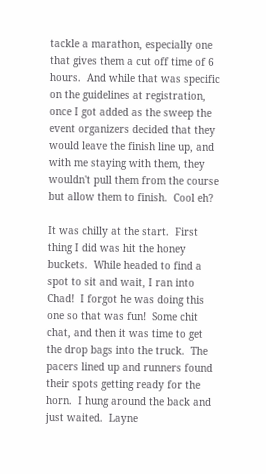tackle a marathon, especially one that gives them a cut off time of 6 hours.  And while that was specific on the guidelines at registration, once I got added as the sweep the event organizers decided that they would leave the finish line up, and with me staying with them, they wouldn't pull them from the course but allow them to finish.  Cool eh?

It was chilly at the start.  First thing I did was hit the honey buckets.  While headed to find a spot to sit and wait, I ran into Chad!  I forgot he was doing this one so that was fun!  Some chit chat, and then it was time to get the drop bags into the truck.  The pacers lined up and runners found their spots getting ready for the horn.  I hung around the back and just waited.  Layne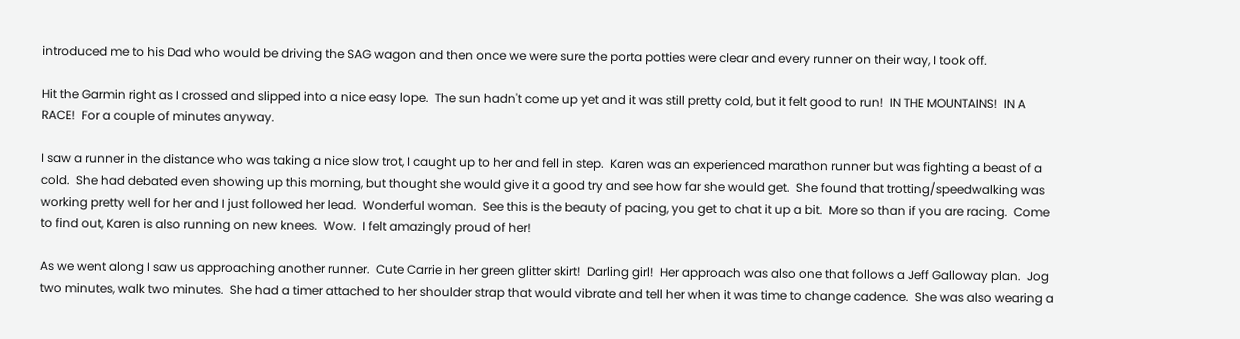introduced me to his Dad who would be driving the SAG wagon and then once we were sure the porta potties were clear and every runner on their way, I took off.

Hit the Garmin right as I crossed and slipped into a nice easy lope.  The sun hadn't come up yet and it was still pretty cold, but it felt good to run!  IN THE MOUNTAINS!  IN A RACE!  For a couple of minutes anyway.

I saw a runner in the distance who was taking a nice slow trot, I caught up to her and fell in step.  Karen was an experienced marathon runner but was fighting a beast of a cold.  She had debated even showing up this morning, but thought she would give it a good try and see how far she would get.  She found that trotting/speedwalking was working pretty well for her and I just followed her lead.  Wonderful woman.  See this is the beauty of pacing, you get to chat it up a bit.  More so than if you are racing.  Come to find out, Karen is also running on new knees.  Wow.  I felt amazingly proud of her!

As we went along I saw us approaching another runner.  Cute Carrie in her green glitter skirt!  Darling girl!  Her approach was also one that follows a Jeff Galloway plan.  Jog two minutes, walk two minutes.  She had a timer attached to her shoulder strap that would vibrate and tell her when it was time to change cadence.  She was also wearing a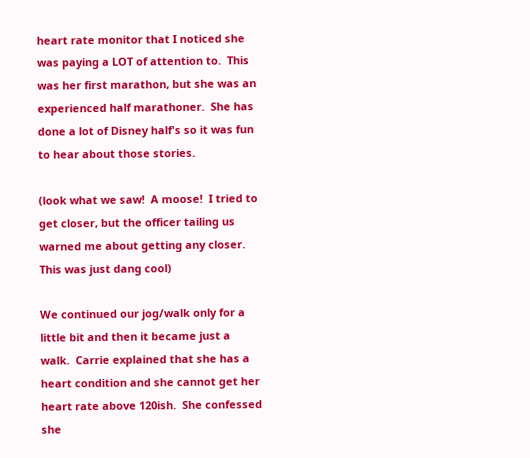heart rate monitor that I noticed she was paying a LOT of attention to.  This was her first marathon, but she was an experienced half marathoner.  She has done a lot of Disney half's so it was fun to hear about those stories.

(look what we saw!  A moose!  I tried to get closer, but the officer tailing us warned me about getting any closer.  This was just dang cool)

We continued our jog/walk only for a little bit and then it became just a walk.  Carrie explained that she has a heart condition and she cannot get her heart rate above 120ish.  She confessed she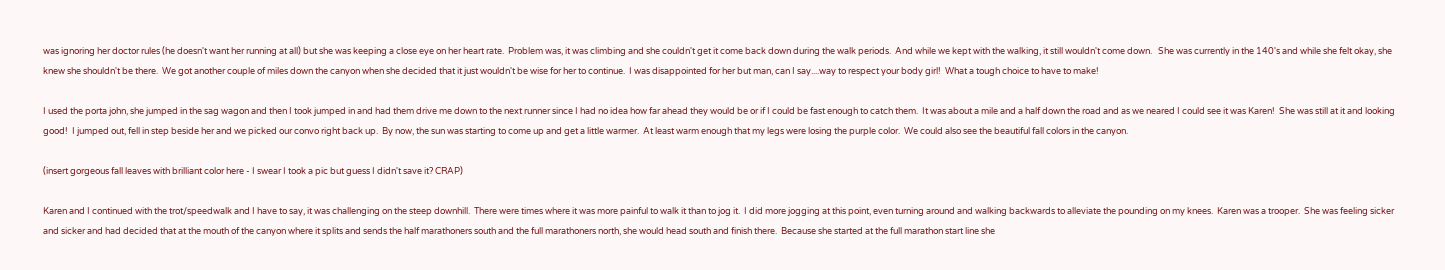was ignoring her doctor rules (he doesn't want her running at all) but she was keeping a close eye on her heart rate.  Problem was, it was climbing and she couldn't get it come back down during the walk periods.  And while we kept with the walking, it still wouldn't come down.   She was currently in the 140's and while she felt okay, she knew she shouldn't be there.  We got another couple of miles down the canyon when she decided that it just wouldn't be wise for her to continue.  I was disappointed for her but man, can I say....way to respect your body girl!  What a tough choice to have to make!

I used the porta john, she jumped in the sag wagon and then I took jumped in and had them drive me down to the next runner since I had no idea how far ahead they would be or if I could be fast enough to catch them.  It was about a mile and a half down the road and as we neared I could see it was Karen!  She was still at it and looking good!  I jumped out, fell in step beside her and we picked our convo right back up.  By now, the sun was starting to come up and get a little warmer.  At least warm enough that my legs were losing the purple color.  We could also see the beautiful fall colors in the canyon.

(insert gorgeous fall leaves with brilliant color here - I swear I took a pic but guess I didn't save it? CRAP)

Karen and I continued with the trot/speedwalk and I have to say, it was challenging on the steep downhill.  There were times where it was more painful to walk it than to jog it.  I did more jogging at this point, even turning around and walking backwards to alleviate the pounding on my knees.  Karen was a trooper.  She was feeling sicker and sicker and had decided that at the mouth of the canyon where it splits and sends the half marathoners south and the full marathoners north, she would head south and finish there.  Because she started at the full marathon start line she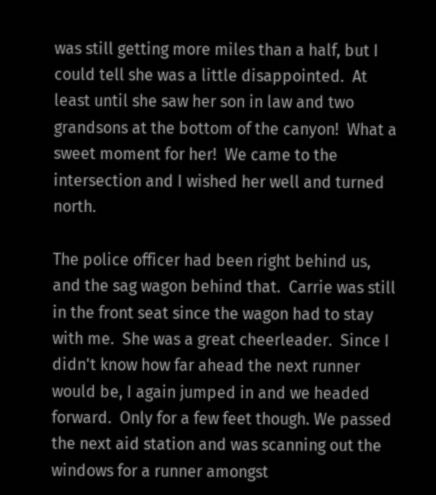was still getting more miles than a half, but I could tell she was a little disappointed.  At least until she saw her son in law and two grandsons at the bottom of the canyon!  What a sweet moment for her!  We came to the intersection and I wished her well and turned north.

The police officer had been right behind us, and the sag wagon behind that.  Carrie was still in the front seat since the wagon had to stay with me.  She was a great cheerleader.  Since I didn't know how far ahead the next runner would be, I again jumped in and we headed forward.  Only for a few feet though. We passed the next aid station and was scanning out the windows for a runner amongst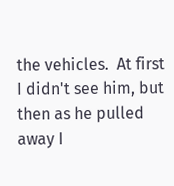the vehicles.  At first I didn't see him, but then as he pulled away I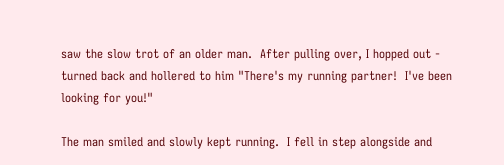saw the slow trot of an older man.  After pulling over, I hopped out - turned back and hollered to him "There's my running partner!  I've been looking for you!"

The man smiled and slowly kept running.  I fell in step alongside and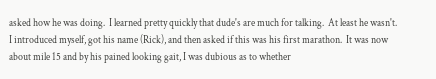asked how he was doing.  I learned pretty quickly that dude's are much for talking.  At least he wasn't.  I introduced myself, got his name (Rick), and then asked if this was his first marathon.  It was now about mile 15 and by his pained looking gait, I was dubious as to whether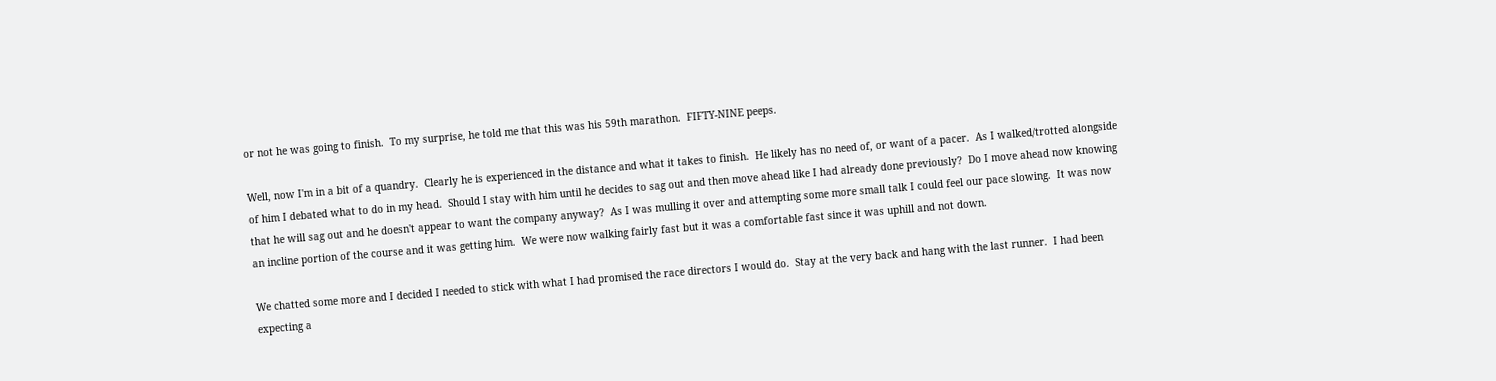or not he was going to finish.  To my surprise, he told me that this was his 59th marathon.  FIFTY-NINE peeps.

Well, now I'm in a bit of a quandry.  Clearly he is experienced in the distance and what it takes to finish.  He likely has no need of, or want of a pacer.  As I walked/trotted alongside of him I debated what to do in my head.  Should I stay with him until he decides to sag out and then move ahead like I had already done previously?  Do I move ahead now knowing that he will sag out and he doesn't appear to want the company anyway?  As I was mulling it over and attempting some more small talk I could feel our pace slowing.  It was now an incline portion of the course and it was getting him.  We were now walking fairly fast but it was a comfortable fast since it was uphill and not down.

We chatted some more and I decided I needed to stick with what I had promised the race directors I would do.  Stay at the very back and hang with the last runner.  I had been expecting a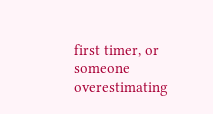first timer, or someone overestimating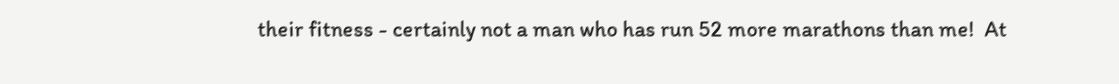their fitness - certainly not a man who has run 52 more marathons than me!  At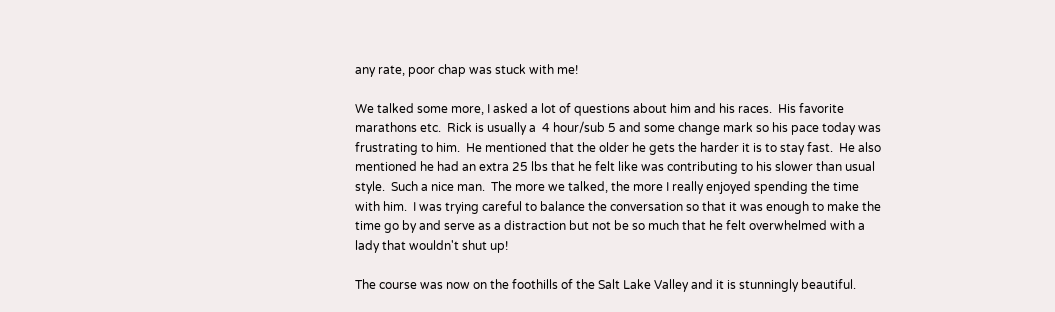any rate, poor chap was stuck with me!

We talked some more, I asked a lot of questions about him and his races.  His favorite marathons etc.  Rick is usually a  4 hour/sub 5 and some change mark so his pace today was frustrating to him.  He mentioned that the older he gets the harder it is to stay fast.  He also mentioned he had an extra 25 lbs that he felt like was contributing to his slower than usual style.  Such a nice man.  The more we talked, the more I really enjoyed spending the time with him.  I was trying careful to balance the conversation so that it was enough to make the time go by and serve as a distraction but not be so much that he felt overwhelmed with a lady that wouldn't shut up!

The course was now on the foothills of the Salt Lake Valley and it is stunningly beautiful.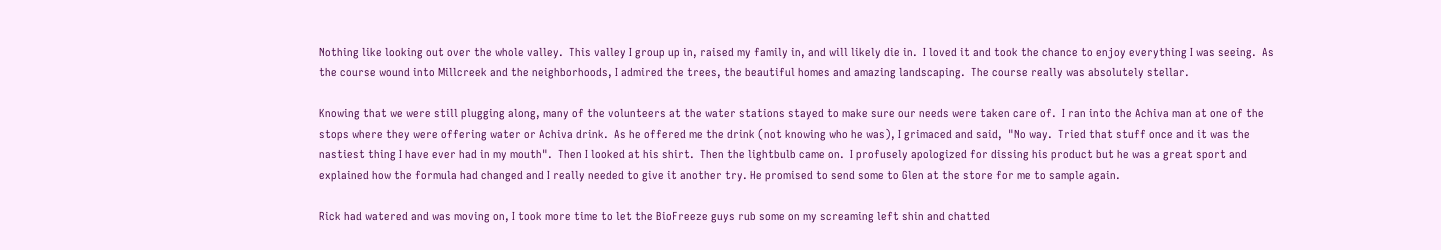Nothing like looking out over the whole valley.  This valley I group up in, raised my family in, and will likely die in.  I loved it and took the chance to enjoy everything I was seeing.  As the course wound into Millcreek and the neighborhoods, I admired the trees, the beautiful homes and amazing landscaping.  The course really was absolutely stellar.

Knowing that we were still plugging along, many of the volunteers at the water stations stayed to make sure our needs were taken care of.  I ran into the Achiva man at one of the stops where they were offering water or Achiva drink.  As he offered me the drink (not knowing who he was), I grimaced and said,  "No way.  Tried that stuff once and it was the nastiest thing I have ever had in my mouth".  Then I looked at his shirt.  Then the lightbulb came on.  I profusely apologized for dissing his product but he was a great sport and explained how the formula had changed and I really needed to give it another try. He promised to send some to Glen at the store for me to sample again.

Rick had watered and was moving on, I took more time to let the BioFreeze guys rub some on my screaming left shin and chatted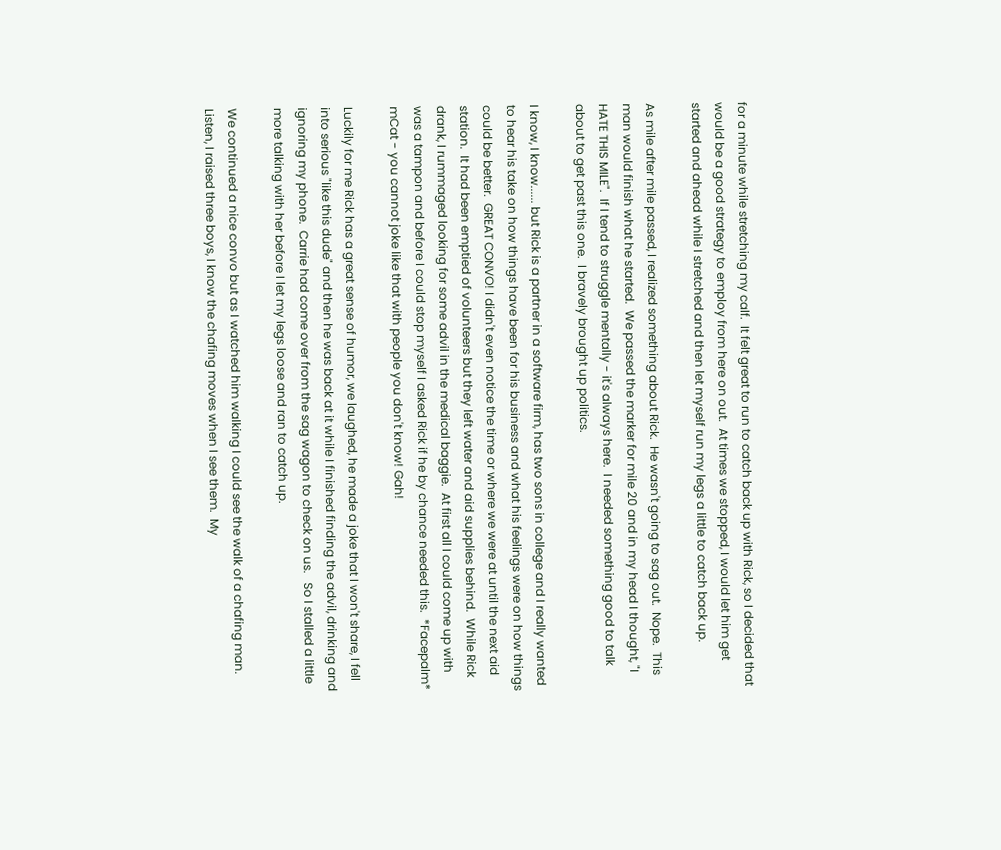for a minute while stretching my calf.  It felt great to run to catch back up with Rick, so I decided that would be a good strategy to employ from here on out.  At times we stopped, I would let him get started and ahead while I stretched and then let myself run my legs a little to catch back up.

As mile after mile passed, I realized something about Rick.  He wasn't going to sag out.  Nope.  This man would finish what he started.  We passed the marker for mile 20 and in my head I thought, "I HATE THIS MILE".  If I tend to struggle mentally - it's always here.  I needed something good to talk about to get past this one.  I bravely brought up politics.

I know, I know...... but Rick is a partner in a software firm, has two sons in college and I really wanted to hear his take on how things have been for his business and what his feelings were on how things could be better.  GREAT CONVO! I didn't even notice the time or where we were at until the next aid station.  It had been emptied of volunteers but they left water and aid supplies behind.  While Rick drank, I rummaged looking for some advil in the medical baggie.  At first all I could come up with was a tampon and before I could stop myself I asked Rick if he by chance needed this.  *Facepalm*  mCat - you cannot joke like that with people you don't know! Gah!

Luckily for me Rick has a great sense of humor, we laughed, he made a joke that I won't share, I fell into serious "like this dude" and then he was back at it while I finished finding the advil, drinking and ignoring my phone.  Carrie had come over from the sag wagon to check on us.   So I stalled a little more talking with her before I let my legs loose and ran to catch up.

We continued a nice convo but as I watched him walking I could see the walk of a chafing man.  Listen, I raised three boys, I know the chafing moves when I see them.  My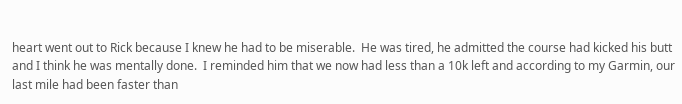heart went out to Rick because I knew he had to be miserable.  He was tired, he admitted the course had kicked his butt and I think he was mentally done.  I reminded him that we now had less than a 10k left and according to my Garmin, our last mile had been faster than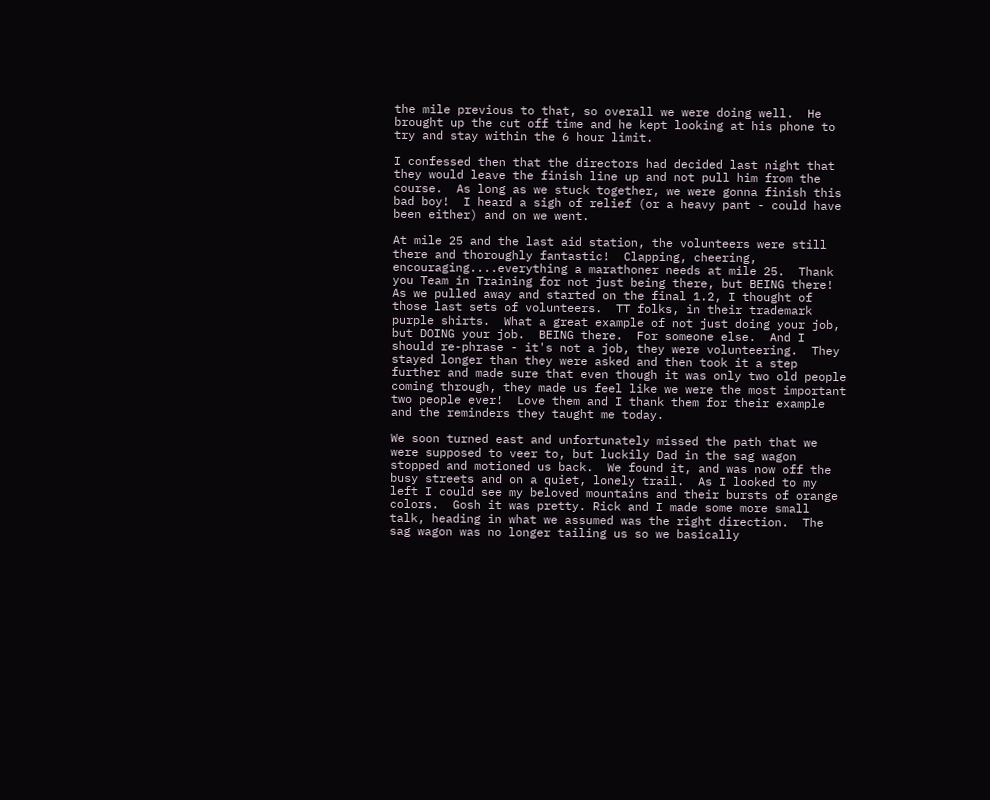the mile previous to that, so overall we were doing well.  He brought up the cut off time and he kept looking at his phone to try and stay within the 6 hour limit.

I confessed then that the directors had decided last night that they would leave the finish line up and not pull him from the course.  As long as we stuck together, we were gonna finish this bad boy!  I heard a sigh of relief (or a heavy pant - could have been either) and on we went.

At mile 25 and the last aid station, the volunteers were still there and thoroughly fantastic!  Clapping, cheering, encouraging....everything a marathoner needs at mile 25.  Thank you Team in Training for not just being there, but BEING there!  As we pulled away and started on the final 1.2, I thought of those last sets of volunteers.  TT folks, in their trademark purple shirts.  What a great example of not just doing your job, but DOING your job.  BEING there.  For someone else.  And I should re-phrase - it's not a job, they were volunteering.  They stayed longer than they were asked and then took it a step further and made sure that even though it was only two old people coming through, they made us feel like we were the most important two people ever!  Love them and I thank them for their example and the reminders they taught me today.

We soon turned east and unfortunately missed the path that we were supposed to veer to, but luckily Dad in the sag wagon stopped and motioned us back.  We found it, and was now off the busy streets and on a quiet, lonely trail.  As I looked to my left I could see my beloved mountains and their bursts of orange colors.  Gosh it was pretty. Rick and I made some more small talk, heading in what we assumed was the right direction.  The sag wagon was no longer tailing us so we basically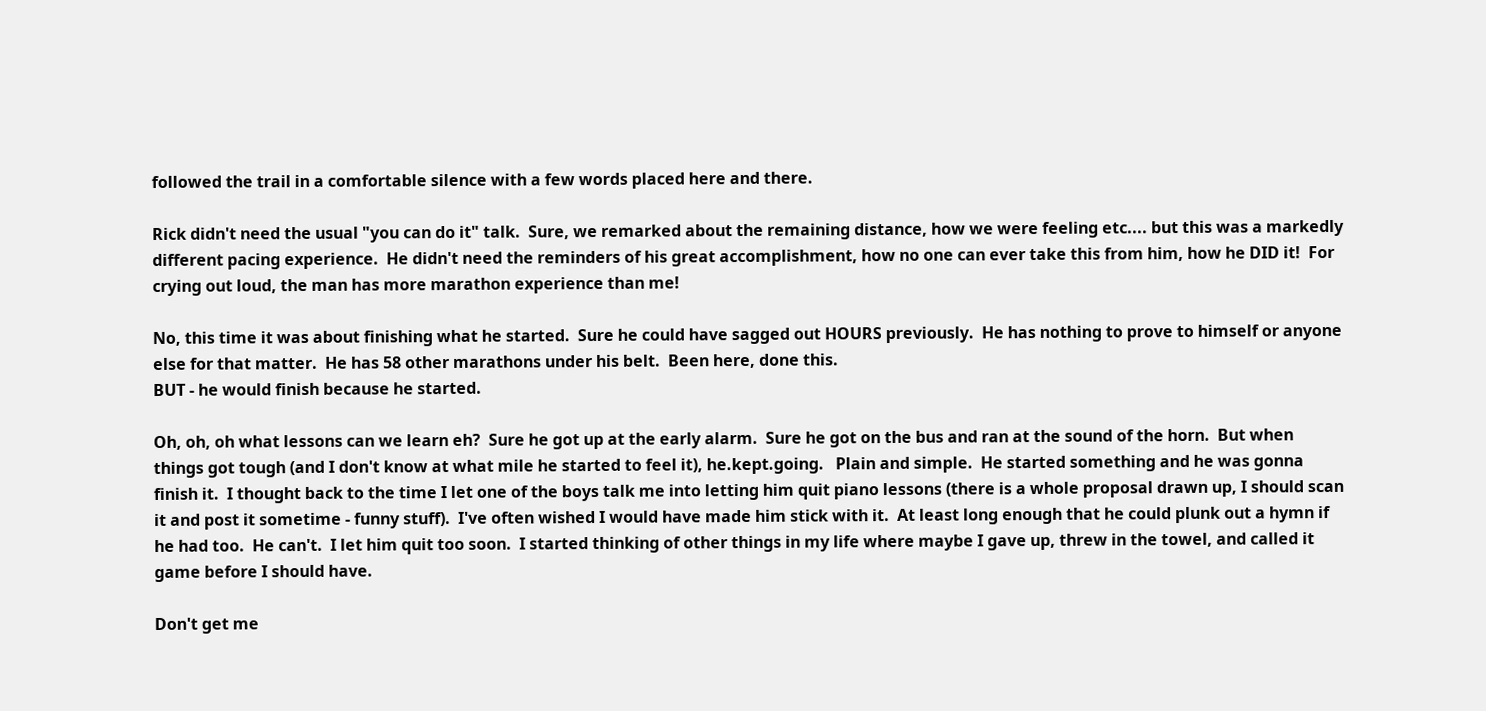followed the trail in a comfortable silence with a few words placed here and there.

Rick didn't need the usual "you can do it" talk.  Sure, we remarked about the remaining distance, how we were feeling etc.... but this was a markedly different pacing experience.  He didn't need the reminders of his great accomplishment, how no one can ever take this from him, how he DID it!  For crying out loud, the man has more marathon experience than me!

No, this time it was about finishing what he started.  Sure he could have sagged out HOURS previously.  He has nothing to prove to himself or anyone else for that matter.  He has 58 other marathons under his belt.  Been here, done this.
BUT - he would finish because he started.

Oh, oh, oh what lessons can we learn eh?  Sure he got up at the early alarm.  Sure he got on the bus and ran at the sound of the horn.  But when things got tough (and I don't know at what mile he started to feel it), he.kept.going.   Plain and simple.  He started something and he was gonna finish it.  I thought back to the time I let one of the boys talk me into letting him quit piano lessons (there is a whole proposal drawn up, I should scan it and post it sometime - funny stuff).  I've often wished I would have made him stick with it.  At least long enough that he could plunk out a hymn if he had too.  He can't.  I let him quit too soon.  I started thinking of other things in my life where maybe I gave up, threw in the towel, and called it game before I should have.

Don't get me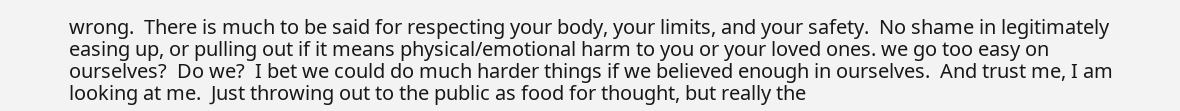wrong.  There is much to be said for respecting your body, your limits, and your safety.  No shame in legitimately easing up, or pulling out if it means physical/emotional harm to you or your loved ones. we go too easy on ourselves?  Do we?  I bet we could do much harder things if we believed enough in ourselves.  And trust me, I am looking at me.  Just throwing out to the public as food for thought, but really the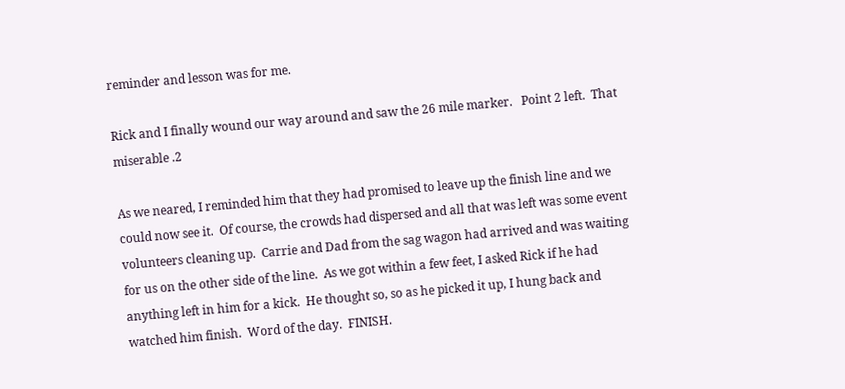reminder and lesson was for me.

Rick and I finally wound our way around and saw the 26 mile marker.   Point 2 left.  That miserable .2

As we neared, I reminded him that they had promised to leave up the finish line and we could now see it.  Of course, the crowds had dispersed and all that was left was some event volunteers cleaning up.  Carrie and Dad from the sag wagon had arrived and was waiting for us on the other side of the line.  As we got within a few feet, I asked Rick if he had anything left in him for a kick.  He thought so, so as he picked it up, I hung back and watched him finish.  Word of the day.  FINISH.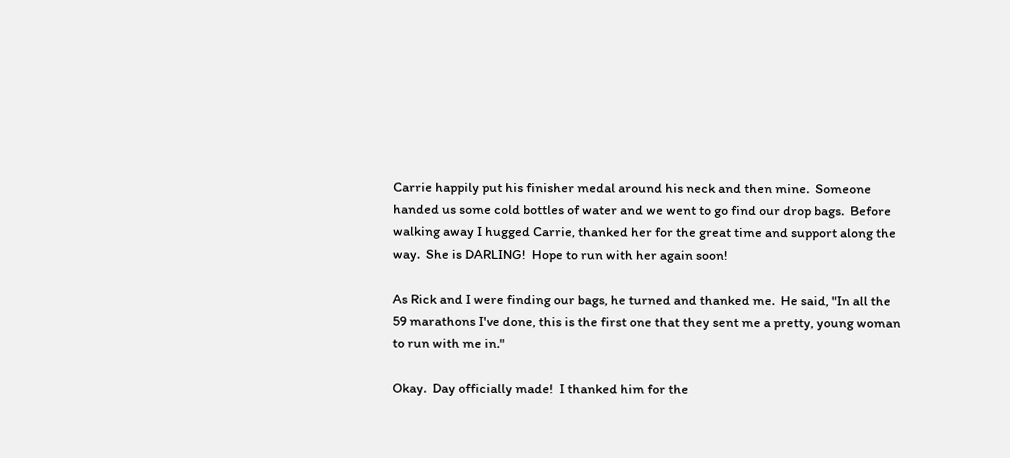Carrie happily put his finisher medal around his neck and then mine.  Someone handed us some cold bottles of water and we went to go find our drop bags.  Before walking away I hugged Carrie, thanked her for the great time and support along the way.  She is DARLING!  Hope to run with her again soon!

As Rick and I were finding our bags, he turned and thanked me.  He said, "In all the 59 marathons I've done, this is the first one that they sent me a pretty, young woman to run with me in."

Okay.  Day officially made!  I thanked him for the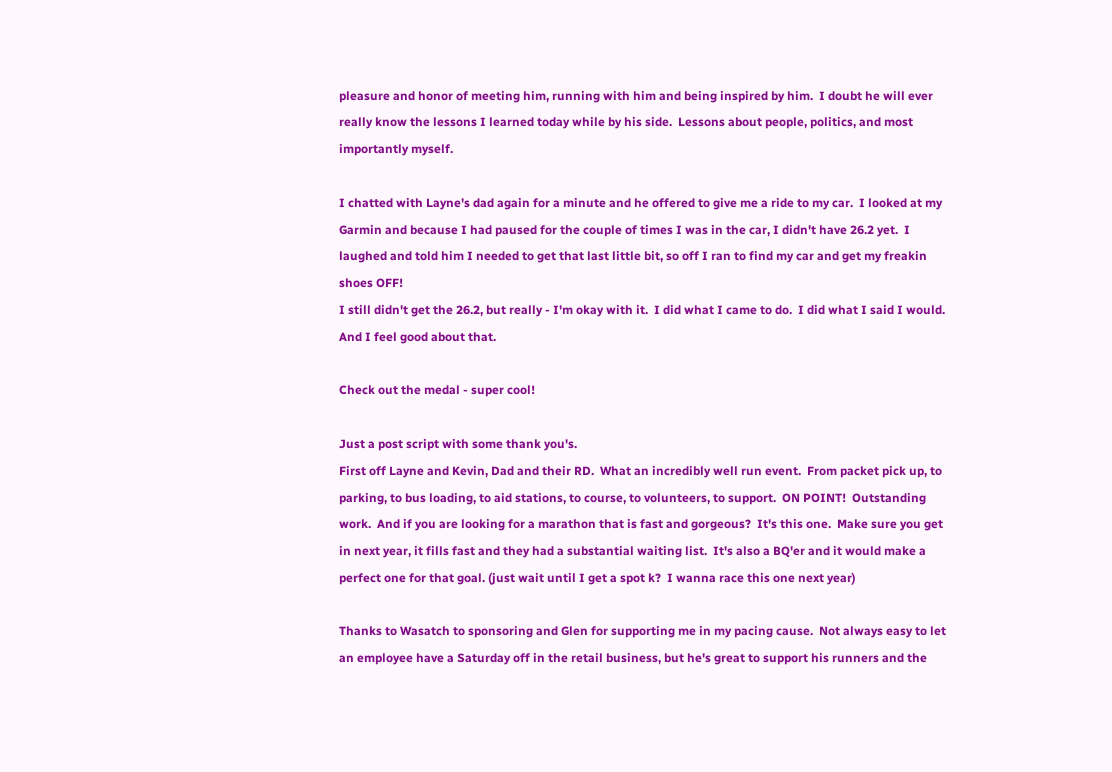pleasure and honor of meeting him, running with him and being inspired by him.  I doubt he will ever really know the lessons I learned today while by his side.  Lessons about people, politics, and most importantly myself.

I chatted with Layne's dad again for a minute and he offered to give me a ride to my car.  I looked at my Garmin and because I had paused for the couple of times I was in the car, I didn't have 26.2 yet.  I laughed and told him I needed to get that last little bit, so off I ran to find my car and get my freakin shoes OFF!
I still didn't get the 26.2, but really - I'm okay with it.  I did what I came to do.  I did what I said I would.  And I feel good about that.

Check out the medal - super cool!

Just a post script with some thank you's.
First off Layne and Kevin, Dad and their RD.  What an incredibly well run event.  From packet pick up, to parking, to bus loading, to aid stations, to course, to volunteers, to support.  ON POINT!  Outstanding work.  And if you are looking for a marathon that is fast and gorgeous?  It's this one.  Make sure you get in next year, it fills fast and they had a substantial waiting list.  It's also a BQ'er and it would make a perfect one for that goal. (just wait until I get a spot k?  I wanna race this one next year)

Thanks to Wasatch to sponsoring and Glen for supporting me in my pacing cause.  Not always easy to let an employee have a Saturday off in the retail business, but he's great to support his runners and the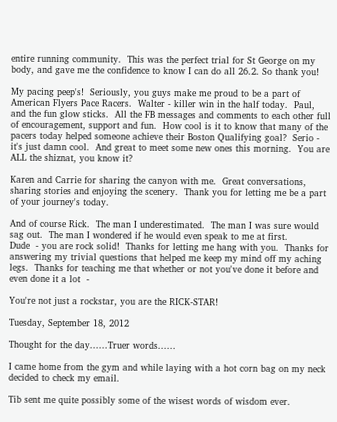entire running community.  This was the perfect trial for St George on my body, and gave me the confidence to know I can do all 26.2. So thank you!

My pacing peep's!  Seriously, you guys make me proud to be a part of  American Flyers Pace Racers.  Walter - killer win in the half today.  Paul, and the fun glow sticks.  All the FB messages and comments to each other full of encouragement, support and fun.  How cool is it to know that many of the pacers today helped someone achieve their Boston Qualifying goal?  Serio - it's just damn cool.  And great to meet some new ones this morning.  You are ALL the shiznat, you know it?

Karen and Carrie for sharing the canyon with me.  Great conversations, sharing stories and enjoying the scenery.  Thank you for letting me be a part of your journey's today.

And of course Rick.  The man I underestimated.  The man I was sure would sag out.  The man I wondered if he would even speak to me at first.
Dude  - you are rock solid!  Thanks for letting me hang with you.  Thanks for answering my trivial questions that helped me keep my mind off my aching legs.  Thanks for teaching me that whether or not you've done it before and even done it a lot  -

You're not just a rockstar, you are the RICK-STAR!

Tuesday, September 18, 2012

Thought for the day......Truer words......

I came home from the gym and while laying with a hot corn bag on my neck decided to check my email.

Tib sent me quite possibly some of the wisest words of wisdom ever.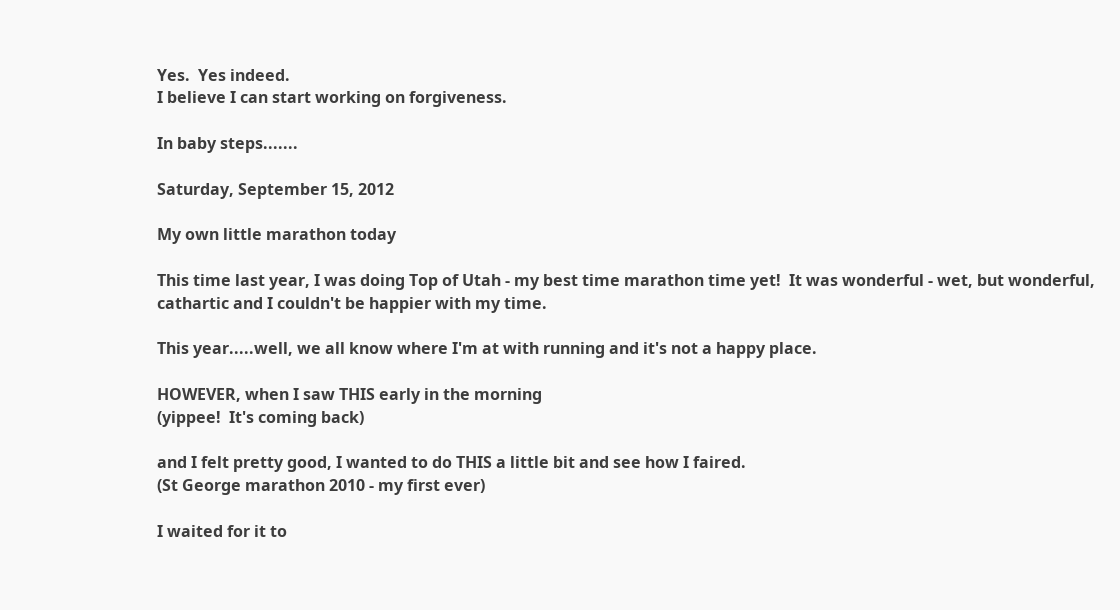Yes.  Yes indeed.
I believe I can start working on forgiveness.

In baby steps.......

Saturday, September 15, 2012

My own little marathon today

This time last year, I was doing Top of Utah - my best time marathon time yet!  It was wonderful - wet, but wonderful, cathartic and I couldn't be happier with my time.

This year.....well, we all know where I'm at with running and it's not a happy place.

HOWEVER, when I saw THIS early in the morning
(yippee!  It's coming back)

and I felt pretty good, I wanted to do THIS a little bit and see how I faired.
(St George marathon 2010 - my first ever)

I waited for it to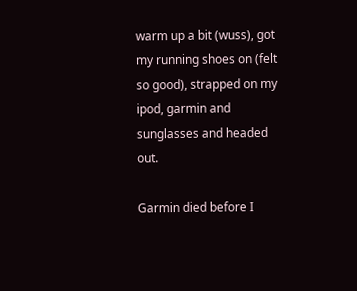warm up a bit (wuss), got my running shoes on (felt so good), strapped on my ipod, garmin and sunglasses and headed out.

Garmin died before I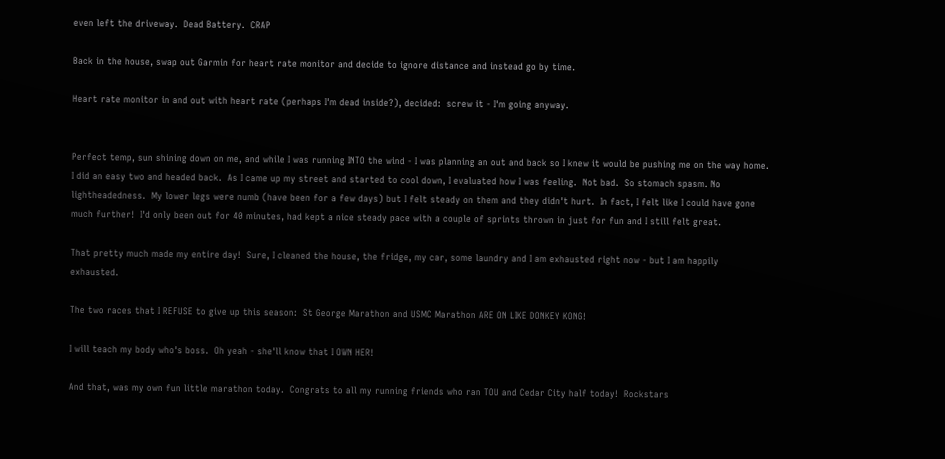even left the driveway.  Dead Battery.  CRAP

Back in the house, swap out Garmin for heart rate monitor and decide to ignore distance and instead go by time.

Heart rate monitor in and out with heart rate (perhaps I'm dead inside?), decided:  screw it - I'm going anyway.


Perfect temp, sun shining down on me, and while I was running INTO the wind - I was planning an out and back so I knew it would be pushing me on the way home.  I did an easy two and headed back.  As I came up my street and started to cool down, I evaluated how I was feeling.  Not bad.  So stomach spasm. No lightheadedness.  My lower legs were numb (have been for a few days) but I felt steady on them and they didn't hurt.  In fact, I felt like I could have gone much further!  I'd only been out for 40 minutes, had kept a nice steady pace with a couple of sprints thrown in just for fun and I still felt great.

That pretty much made my entire day!  Sure, I cleaned the house, the fridge, my car, some laundry and I am exhausted right now - but I am happily exhausted.

The two races that I REFUSE to give up this season:  St George Marathon and USMC Marathon ARE ON LIKE DONKEY KONG!

I will teach my body who's boss.  Oh yeah - she'll know that I OWN HER!

And that, was my own fun little marathon today.  Congrats to all my running friends who ran TOU and Cedar City half today!  Rockstars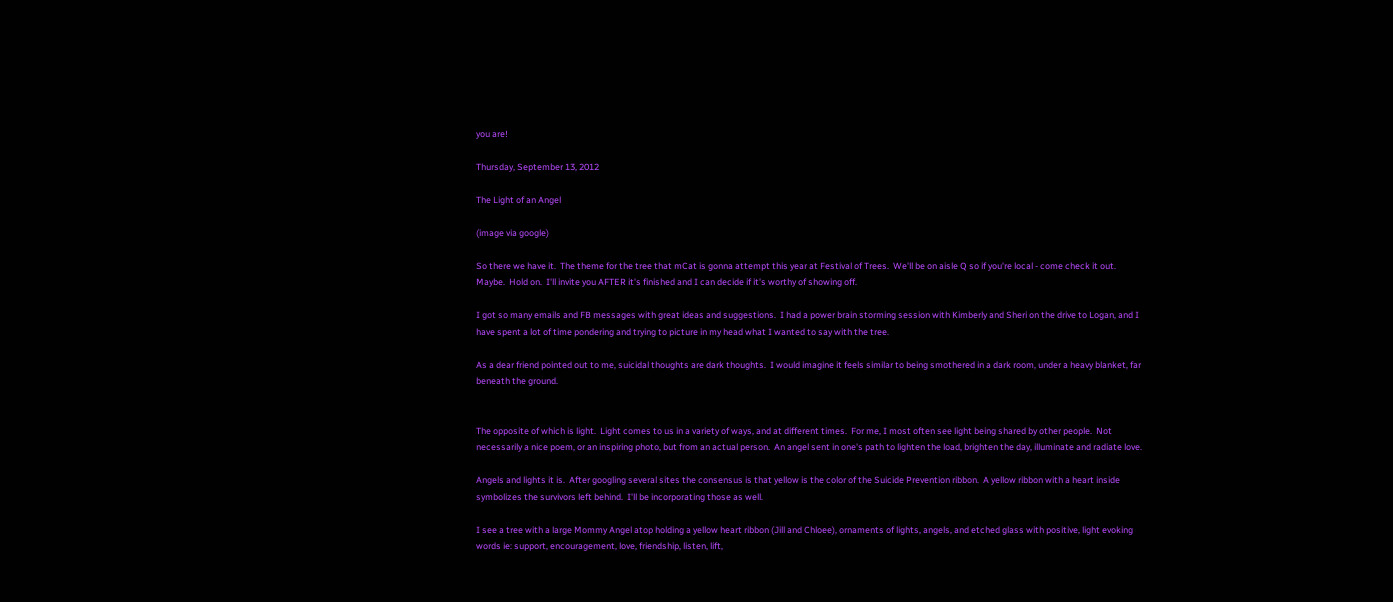you are!

Thursday, September 13, 2012

The Light of an Angel

(image via google)

So there we have it.  The theme for the tree that mCat is gonna attempt this year at Festival of Trees.  We'll be on aisle Q so if you're local - come check it out.  Maybe.  Hold on.  I'll invite you AFTER it's finished and I can decide if it's worthy of showing off.

I got so many emails and FB messages with great ideas and suggestions.  I had a power brain storming session with Kimberly and Sheri on the drive to Logan, and I have spent a lot of time pondering and trying to picture in my head what I wanted to say with the tree.

As a dear friend pointed out to me, suicidal thoughts are dark thoughts.  I would imagine it feels similar to being smothered in a dark room, under a heavy blanket, far beneath the ground.


The opposite of which is light.  Light comes to us in a variety of ways, and at different times.  For me, I most often see light being shared by other people.  Not necessarily a nice poem, or an inspiring photo, but from an actual person.  An angel sent in one's path to lighten the load, brighten the day, illuminate and radiate love.

Angels and lights it is.  After googling several sites the consensus is that yellow is the color of the Suicide Prevention ribbon.  A yellow ribbon with a heart inside symbolizes the survivors left behind.  I'll be incorporating those as well.

I see a tree with a large Mommy Angel atop holding a yellow heart ribbon (Jill and Chloee), ornaments of lights, angels, and etched glass with positive, light evoking words ie: support, encouragement, love, friendship, listen, lift,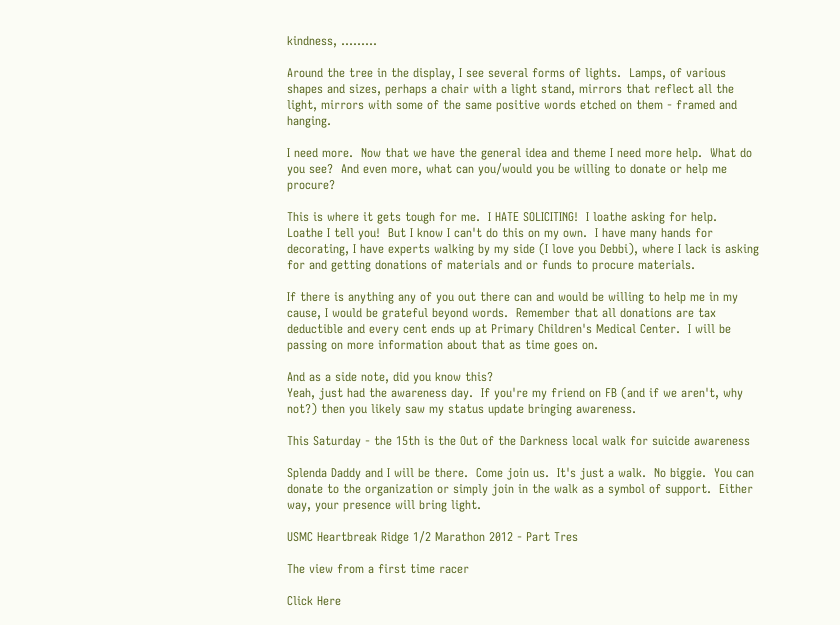kindness, .........

Around the tree in the display, I see several forms of lights.  Lamps, of various shapes and sizes, perhaps a chair with a light stand, mirrors that reflect all the light, mirrors with some of the same positive words etched on them - framed and hanging.

I need more.  Now that we have the general idea and theme I need more help.  What do you see?  And even more, what can you/would you be willing to donate or help me procure?

This is where it gets tough for me.  I HATE SOLICITING!  I loathe asking for help.  Loathe I tell you!  But I know I can't do this on my own.  I have many hands for decorating, I have experts walking by my side (I love you Debbi), where I lack is asking for and getting donations of materials and or funds to procure materials.

If there is anything any of you out there can and would be willing to help me in my cause, I would be grateful beyond words.  Remember that all donations are tax deductible and every cent ends up at Primary Children's Medical Center.  I will be passing on more information about that as time goes on.

And as a side note, did you know this?
Yeah, just had the awareness day.  If you're my friend on FB (and if we aren't, why not?) then you likely saw my status update bringing awareness.

This Saturday - the 15th is the Out of the Darkness local walk for suicide awareness

Splenda Daddy and I will be there.  Come join us.  It's just a walk.  No biggie.  You can donate to the organization or simply join in the walk as a symbol of support.  Either way, your presence will bring light.

USMC Heartbreak Ridge 1/2 Marathon 2012 - Part Tres

The view from a first time racer

Click Here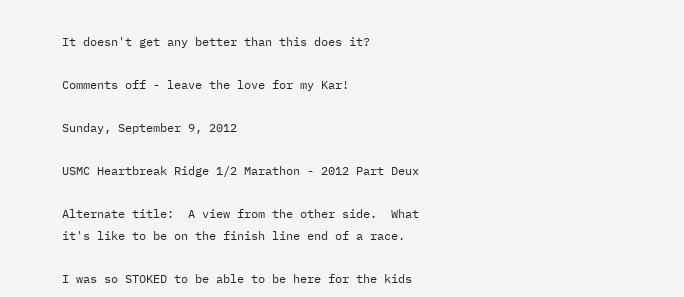It doesn't get any better than this does it?

Comments off - leave the love for my Kar!

Sunday, September 9, 2012

USMC Heartbreak Ridge 1/2 Marathon - 2012 Part Deux

Alternate title:  A view from the other side.  What it's like to be on the finish line end of a race.

I was so STOKED to be able to be here for the kids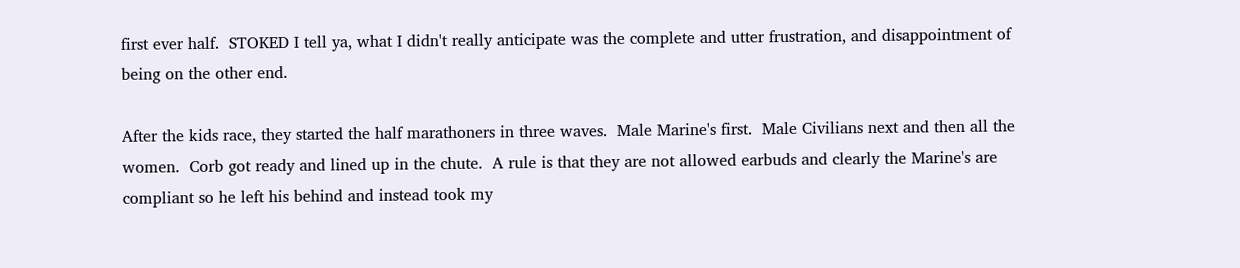first ever half.  STOKED I tell ya, what I didn't really anticipate was the complete and utter frustration, and disappointment of being on the other end.

After the kids race, they started the half marathoners in three waves.  Male Marine's first.  Male Civilians next and then all the women.  Corb got ready and lined up in the chute.  A rule is that they are not allowed earbuds and clearly the Marine's are compliant so he left his behind and instead took my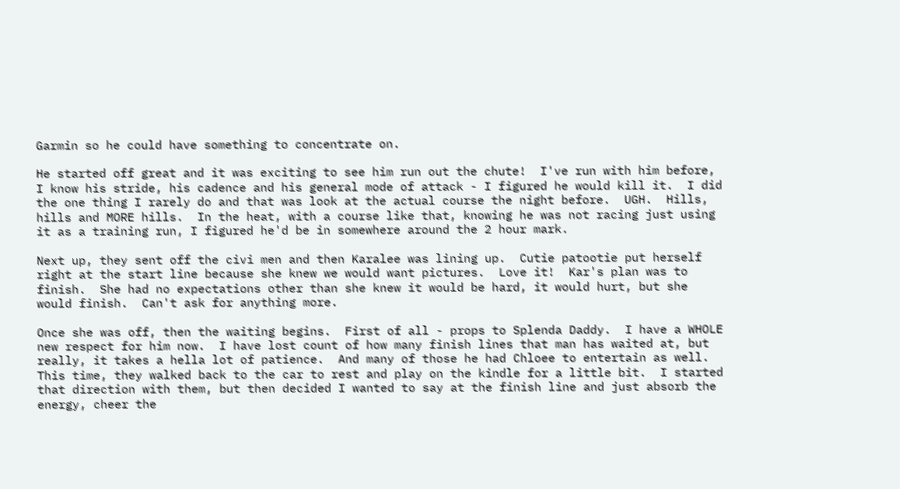Garmin so he could have something to concentrate on.

He started off great and it was exciting to see him run out the chute!  I've run with him before, I know his stride, his cadence and his general mode of attack - I figured he would kill it.  I did the one thing I rarely do and that was look at the actual course the night before.  UGH.  Hills, hills and MORE hills.  In the heat, with a course like that, knowing he was not racing just using it as a training run, I figured he'd be in somewhere around the 2 hour mark.

Next up, they sent off the civi men and then Karalee was lining up.  Cutie patootie put herself right at the start line because she knew we would want pictures.  Love it!  Kar's plan was to finish.  She had no expectations other than she knew it would be hard, it would hurt, but she would finish.  Can't ask for anything more.

Once she was off, then the waiting begins.  First of all - props to Splenda Daddy.  I have a WHOLE new respect for him now.  I have lost count of how many finish lines that man has waited at, but really, it takes a hella lot of patience.  And many of those he had Chloee to entertain as well.  This time, they walked back to the car to rest and play on the kindle for a little bit.  I started that direction with them, but then decided I wanted to say at the finish line and just absorb the energy, cheer the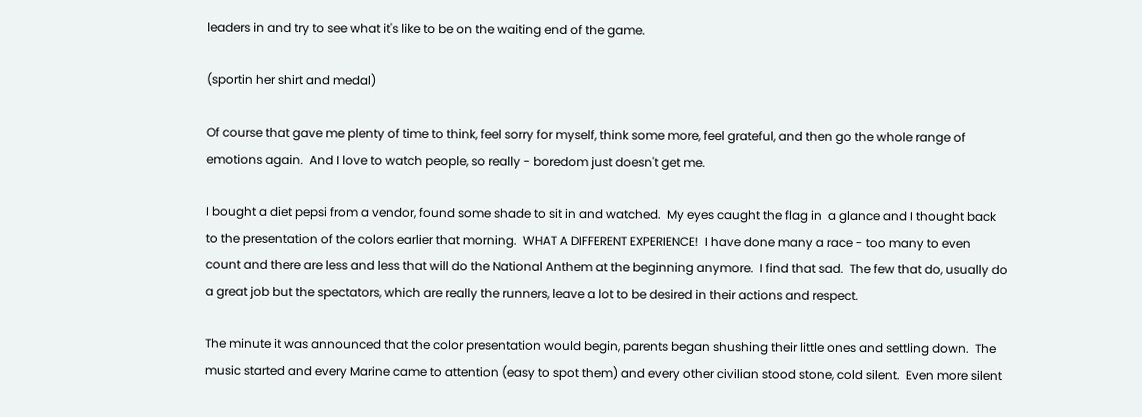leaders in and try to see what it's like to be on the waiting end of the game.

(sportin her shirt and medal)

Of course that gave me plenty of time to think, feel sorry for myself, think some more, feel grateful, and then go the whole range of emotions again.  And I love to watch people, so really - boredom just doesn't get me.

I bought a diet pepsi from a vendor, found some shade to sit in and watched.  My eyes caught the flag in  a glance and I thought back to the presentation of the colors earlier that morning.  WHAT A DIFFERENT EXPERIENCE!  I have done many a race - too many to even count and there are less and less that will do the National Anthem at the beginning anymore.  I find that sad.  The few that do, usually do a great job but the spectators, which are really the runners, leave a lot to be desired in their actions and respect.

The minute it was announced that the color presentation would begin, parents began shushing their little ones and settling down.  The music started and every Marine came to attention (easy to spot them) and every other civilian stood stone, cold silent.  Even more silent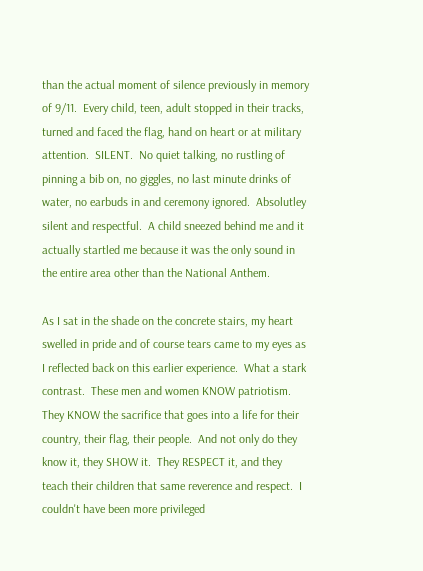than the actual moment of silence previously in memory of 9/11.  Every child, teen, adult stopped in their tracks, turned and faced the flag, hand on heart or at military attention.  SILENT.  No quiet talking, no rustling of pinning a bib on, no giggles, no last minute drinks of water, no earbuds in and ceremony ignored.  Absolutley silent and respectful.  A child sneezed behind me and it actually startled me because it was the only sound in the entire area other than the National Anthem.

As I sat in the shade on the concrete stairs, my heart swelled in pride and of course tears came to my eyes as I reflected back on this earlier experience.  What a stark contrast.  These men and women KNOW patriotism.  They KNOW the sacrifice that goes into a life for their country, their flag, their people.  And not only do they know it, they SHOW it.  They RESPECT it, and they teach their children that same reverence and respect.  I couldn't have been more privileged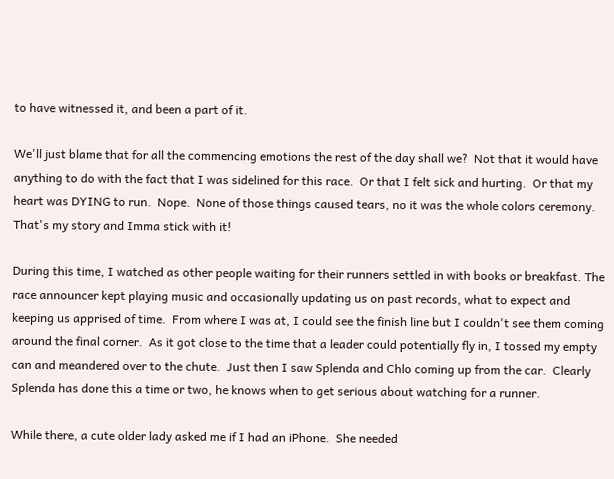to have witnessed it, and been a part of it.

We'll just blame that for all the commencing emotions the rest of the day shall we?  Not that it would have anything to do with the fact that I was sidelined for this race.  Or that I felt sick and hurting.  Or that my heart was DYING to run.  Nope.  None of those things caused tears, no it was the whole colors ceremony.  That's my story and Imma stick with it!

During this time, I watched as other people waiting for their runners settled in with books or breakfast. The race announcer kept playing music and occasionally updating us on past records, what to expect and keeping us apprised of time.  From where I was at, I could see the finish line but I couldn't see them coming around the final corner.  As it got close to the time that a leader could potentially fly in, I tossed my empty can and meandered over to the chute.  Just then I saw Splenda and Chlo coming up from the car.  Clearly Splenda has done this a time or two, he knows when to get serious about watching for a runner.

While there, a cute older lady asked me if I had an iPhone.  She needed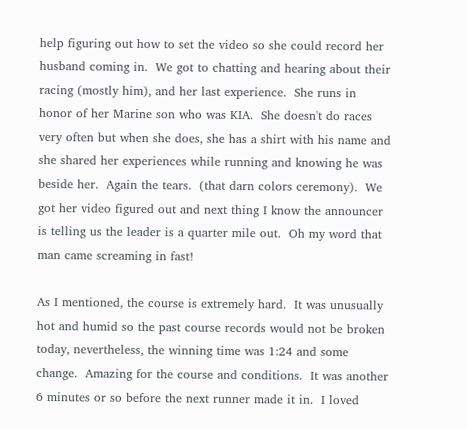help figuring out how to set the video so she could record her husband coming in.  We got to chatting and hearing about their racing (mostly him), and her last experience.  She runs in honor of her Marine son who was KIA.  She doesn't do races very often but when she does, she has a shirt with his name and she shared her experiences while running and knowing he was beside her.  Again the tears.  (that darn colors ceremony).  We got her video figured out and next thing I know the announcer is telling us the leader is a quarter mile out.  Oh my word that man came screaming in fast!

As I mentioned, the course is extremely hard.  It was unusually hot and humid so the past course records would not be broken today, nevertheless, the winning time was 1:24 and some change.  Amazing for the course and conditions.  It was another 6 minutes or so before the next runner made it in.  I loved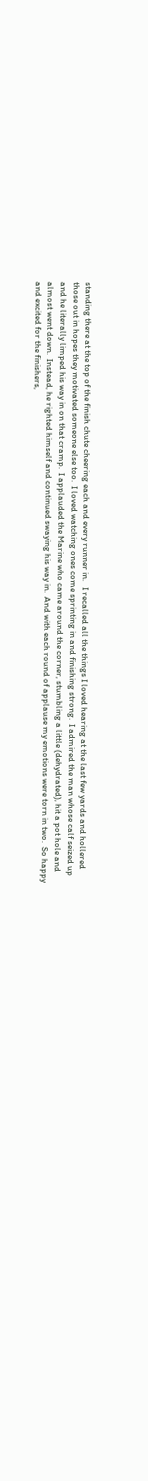standing there at the top of the finish chute cheering each and every runner in.   I recalled all the things I loved hearing at the last few yards and hollered those out in hopes they motivated someone else too.  I loved watching ones come sprinting in and finishing strong.  I admired the man whose calf seized up and he literally limped his way in on that cramp.  I applauded the Marine who came around the corner, stumbling a little (dehydrated), hit a pot hole and almost went down.  Instead, he righted himself and continued swaying his way in.  And with each round of applause my emotions were torn in two.  So happy and excited for the finishers,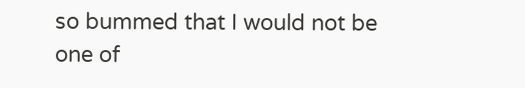so bummed that I would not be one of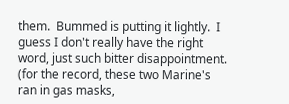them.  Bummed is putting it lightly.  I guess I don't really have the right word, just such bitter disappointment.
(for the record, these two Marine's ran in gas masks,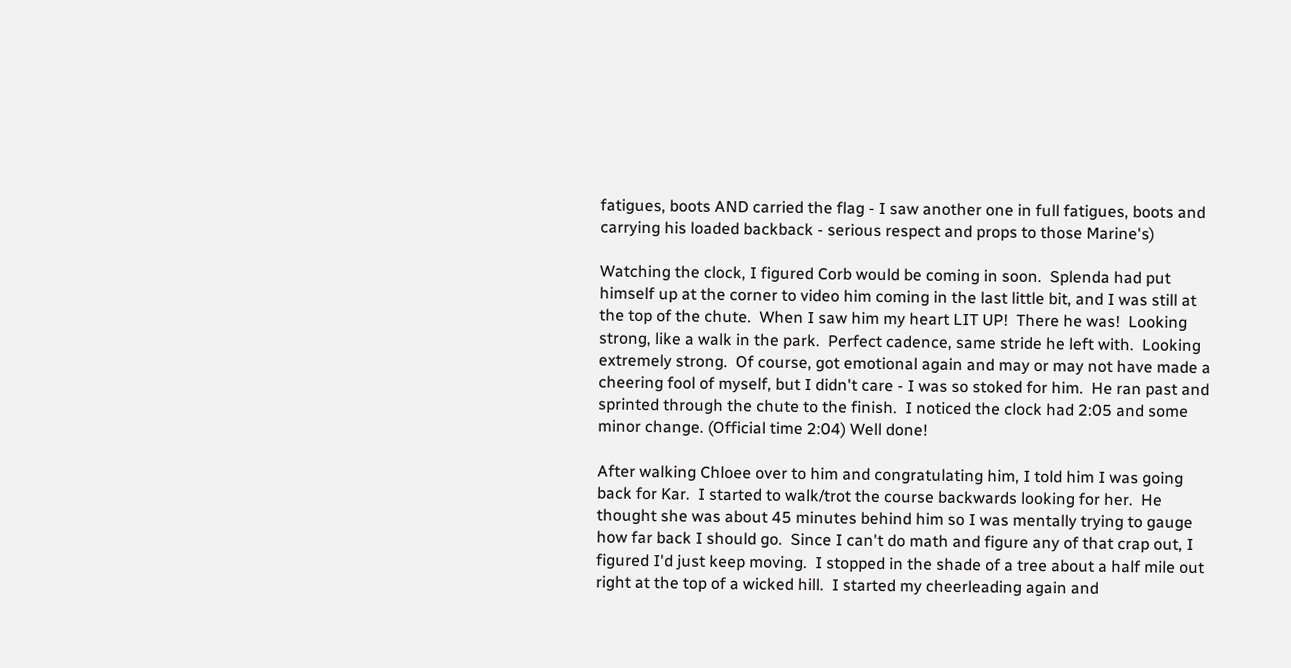fatigues, boots AND carried the flag - I saw another one in full fatigues, boots and carrying his loaded backback - serious respect and props to those Marine's)

Watching the clock, I figured Corb would be coming in soon.  Splenda had put himself up at the corner to video him coming in the last little bit, and I was still at the top of the chute.  When I saw him my heart LIT UP!  There he was!  Looking strong, like a walk in the park.  Perfect cadence, same stride he left with.  Looking extremely strong.  Of course, got emotional again and may or may not have made a cheering fool of myself, but I didn't care - I was so stoked for him.  He ran past and sprinted through the chute to the finish.  I noticed the clock had 2:05 and some minor change. (Official time 2:04) Well done!

After walking Chloee over to him and congratulating him, I told him I was going back for Kar.  I started to walk/trot the course backwards looking for her.  He thought she was about 45 minutes behind him so I was mentally trying to gauge how far back I should go.  Since I can't do math and figure any of that crap out, I figured I'd just keep moving.  I stopped in the shade of a tree about a half mile out right at the top of a wicked hill.  I started my cheerleading again and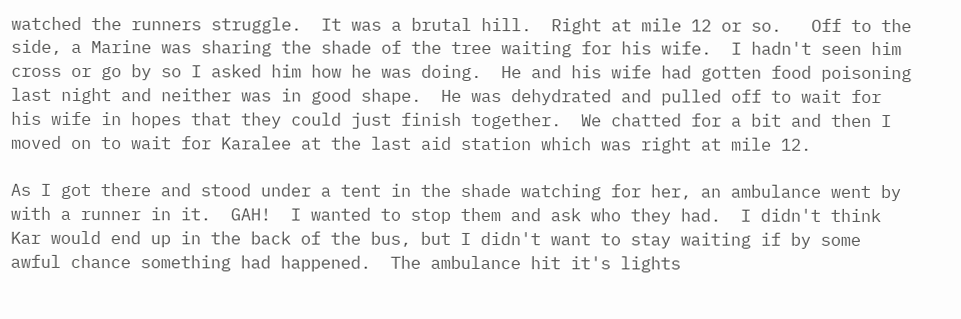watched the runners struggle.  It was a brutal hill.  Right at mile 12 or so.   Off to the side, a Marine was sharing the shade of the tree waiting for his wife.  I hadn't seen him cross or go by so I asked him how he was doing.  He and his wife had gotten food poisoning last night and neither was in good shape.  He was dehydrated and pulled off to wait for his wife in hopes that they could just finish together.  We chatted for a bit and then I moved on to wait for Karalee at the last aid station which was right at mile 12.

As I got there and stood under a tent in the shade watching for her, an ambulance went by with a runner in it.  GAH!  I wanted to stop them and ask who they had.  I didn't think Kar would end up in the back of the bus, but I didn't want to stay waiting if by some awful chance something had happened.  The ambulance hit it's lights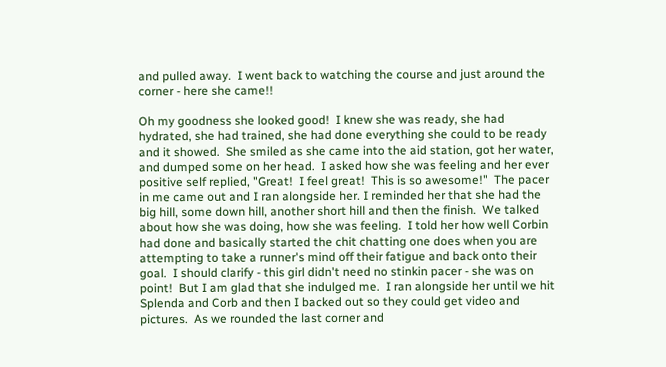and pulled away.  I went back to watching the course and just around the corner - here she came!!

Oh my goodness she looked good!  I knew she was ready, she had hydrated, she had trained, she had done everything she could to be ready and it showed.  She smiled as she came into the aid station, got her water, and dumped some on her head.  I asked how she was feeling and her ever positive self replied, "Great!  I feel great!  This is so awesome!"  The pacer in me came out and I ran alongside her. I reminded her that she had the big hill, some down hill, another short hill and then the finish.  We talked about how she was doing, how she was feeling.  I told her how well Corbin had done and basically started the chit chatting one does when you are attempting to take a runner's mind off their fatigue and back onto their goal.  I should clarify - this girl didn't need no stinkin pacer - she was on point!  But I am glad that she indulged me.  I ran alongside her until we hit Splenda and Corb and then I backed out so they could get video and pictures.  As we rounded the last corner and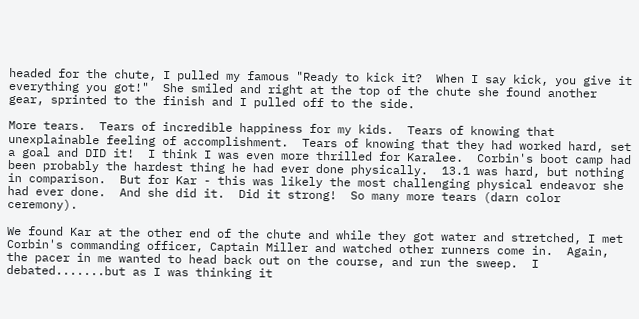headed for the chute, I pulled my famous "Ready to kick it?  When I say kick, you give it everything you got!"  She smiled and right at the top of the chute she found another gear, sprinted to the finish and I pulled off to the side.

More tears.  Tears of incredible happiness for my kids.  Tears of knowing that unexplainable feeling of accomplishment.  Tears of knowing that they had worked hard, set a goal and DID it!  I think I was even more thrilled for Karalee.  Corbin's boot camp had been probably the hardest thing he had ever done physically.  13.1 was hard, but nothing in comparison.  But for Kar - this was likely the most challenging physical endeavor she had ever done.  And she did it.  Did it strong!  So many more tears (darn color ceremony).

We found Kar at the other end of the chute and while they got water and stretched, I met Corbin's commanding officer, Captain Miller and watched other runners come in.  Again, the pacer in me wanted to head back out on the course, and run the sweep.  I debated.......but as I was thinking it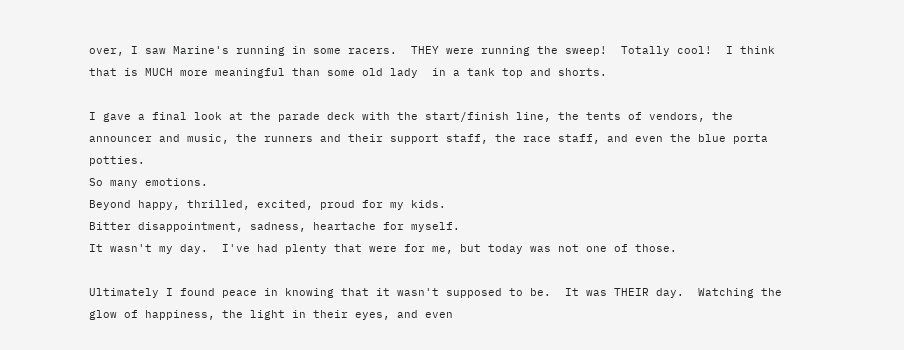over, I saw Marine's running in some racers.  THEY were running the sweep!  Totally cool!  I think that is MUCH more meaningful than some old lady  in a tank top and shorts.

I gave a final look at the parade deck with the start/finish line, the tents of vendors, the announcer and music, the runners and their support staff, the race staff, and even the blue porta potties.
So many emotions.
Beyond happy, thrilled, excited, proud for my kids.
Bitter disappointment, sadness, heartache for myself.
It wasn't my day.  I've had plenty that were for me, but today was not one of those.

Ultimately I found peace in knowing that it wasn't supposed to be.  It was THEIR day.  Watching the glow of happiness, the light in their eyes, and even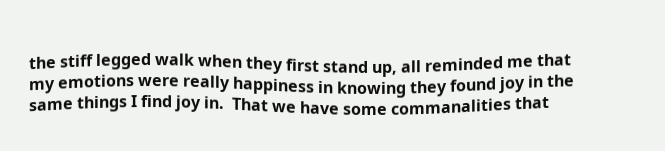the stiff legged walk when they first stand up, all reminded me that my emotions were really happiness in knowing they found joy in the same things I find joy in.  That we have some commanalities that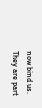now bind us.  They are part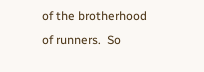of the brotherhood of runners.  So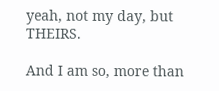yeah, not my day, but THEIRS.

And I am so, more than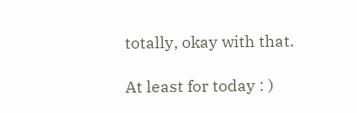totally, okay with that.

At least for today : )